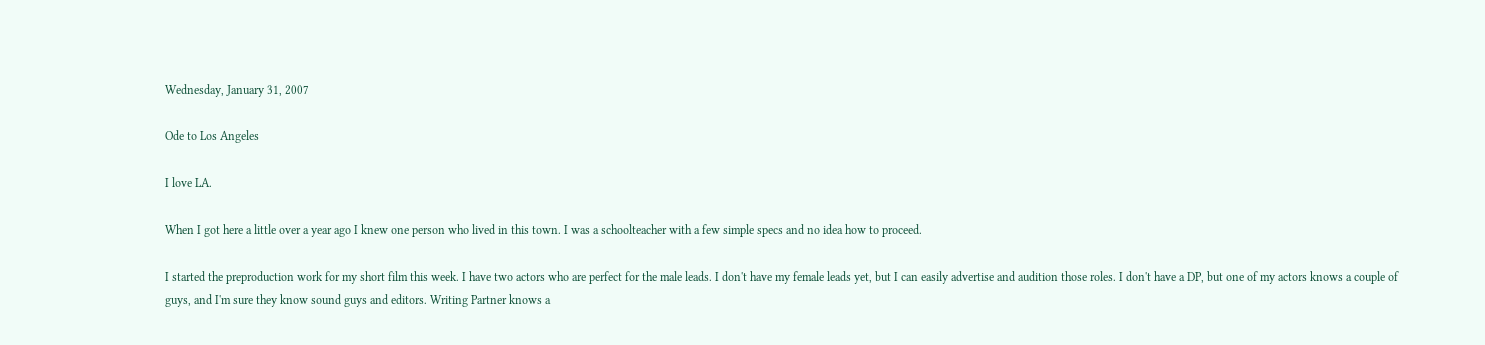Wednesday, January 31, 2007

Ode to Los Angeles

I love LA.

When I got here a little over a year ago I knew one person who lived in this town. I was a schoolteacher with a few simple specs and no idea how to proceed.

I started the preproduction work for my short film this week. I have two actors who are perfect for the male leads. I don't have my female leads yet, but I can easily advertise and audition those roles. I don't have a DP, but one of my actors knows a couple of guys, and I'm sure they know sound guys and editors. Writing Partner knows a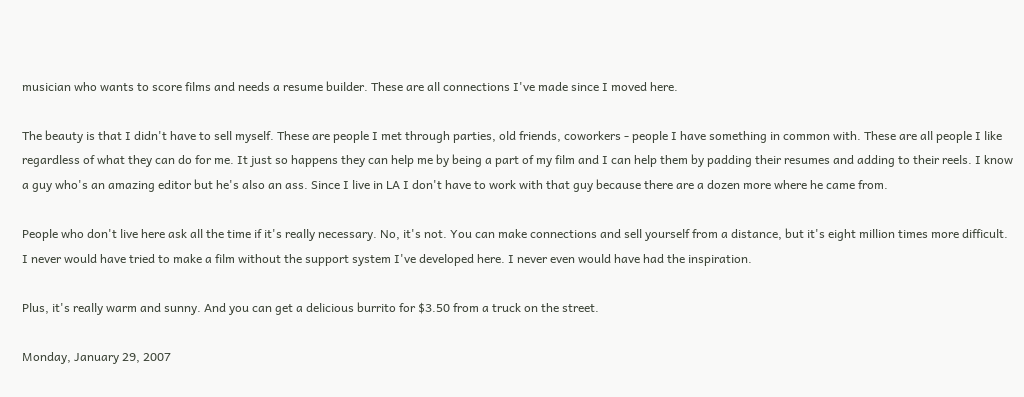musician who wants to score films and needs a resume builder. These are all connections I've made since I moved here.

The beauty is that I didn't have to sell myself. These are people I met through parties, old friends, coworkers - people I have something in common with. These are all people I like regardless of what they can do for me. It just so happens they can help me by being a part of my film and I can help them by padding their resumes and adding to their reels. I know a guy who's an amazing editor but he's also an ass. Since I live in LA I don't have to work with that guy because there are a dozen more where he came from.

People who don't live here ask all the time if it's really necessary. No, it's not. You can make connections and sell yourself from a distance, but it's eight million times more difficult. I never would have tried to make a film without the support system I've developed here. I never even would have had the inspiration.

Plus, it's really warm and sunny. And you can get a delicious burrito for $3.50 from a truck on the street.

Monday, January 29, 2007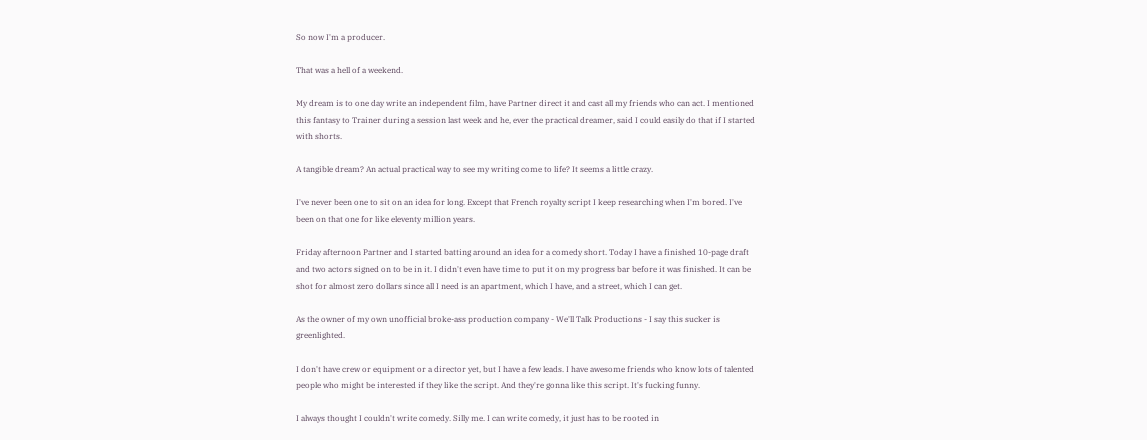So now I'm a producer.

That was a hell of a weekend.

My dream is to one day write an independent film, have Partner direct it and cast all my friends who can act. I mentioned this fantasy to Trainer during a session last week and he, ever the practical dreamer, said I could easily do that if I started with shorts.

A tangible dream? An actual practical way to see my writing come to life? It seems a little crazy.

I've never been one to sit on an idea for long. Except that French royalty script I keep researching when I'm bored. I've been on that one for like eleventy million years.

Friday afternoon Partner and I started batting around an idea for a comedy short. Today I have a finished 10-page draft and two actors signed on to be in it. I didn't even have time to put it on my progress bar before it was finished. It can be shot for almost zero dollars since all I need is an apartment, which I have, and a street, which I can get.

As the owner of my own unofficial broke-ass production company - We'll Talk Productions - I say this sucker is greenlighted.

I don't have crew or equipment or a director yet, but I have a few leads. I have awesome friends who know lots of talented people who might be interested if they like the script. And they're gonna like this script. It's fucking funny.

I always thought I couldn't write comedy. Silly me. I can write comedy, it just has to be rooted in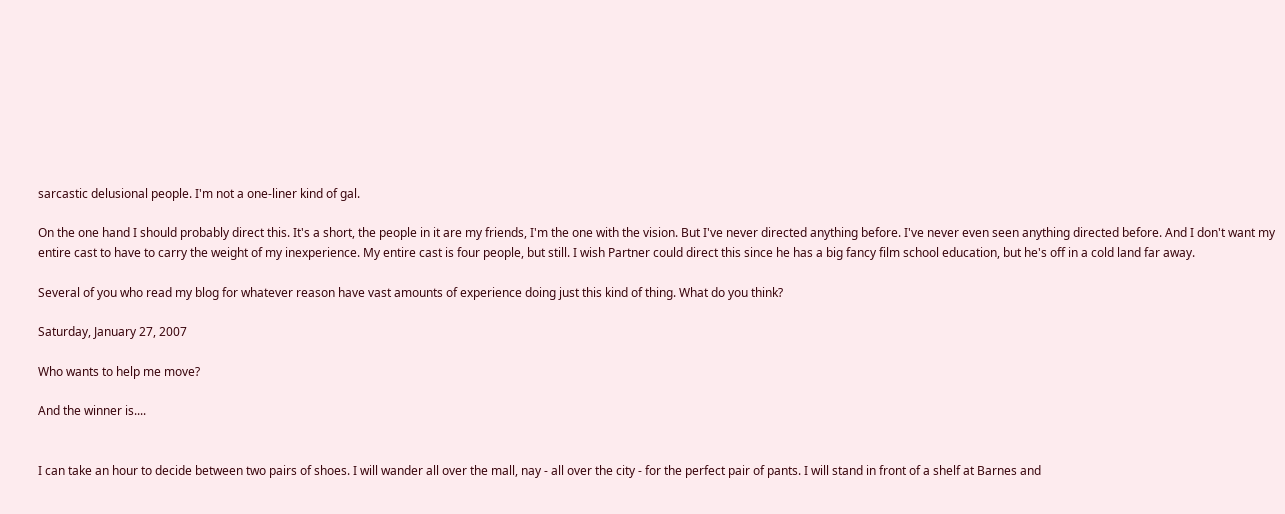sarcastic delusional people. I'm not a one-liner kind of gal.

On the one hand I should probably direct this. It's a short, the people in it are my friends, I'm the one with the vision. But I've never directed anything before. I've never even seen anything directed before. And I don't want my entire cast to have to carry the weight of my inexperience. My entire cast is four people, but still. I wish Partner could direct this since he has a big fancy film school education, but he's off in a cold land far away.

Several of you who read my blog for whatever reason have vast amounts of experience doing just this kind of thing. What do you think?

Saturday, January 27, 2007

Who wants to help me move?

And the winner is....


I can take an hour to decide between two pairs of shoes. I will wander all over the mall, nay - all over the city - for the perfect pair of pants. I will stand in front of a shelf at Barnes and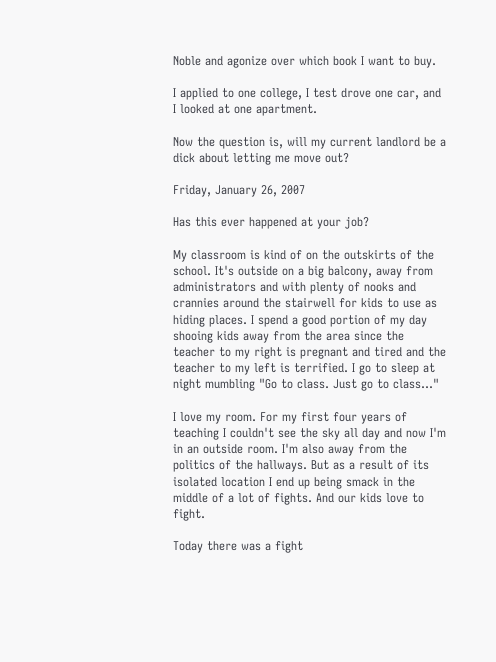Noble and agonize over which book I want to buy.

I applied to one college, I test drove one car, and I looked at one apartment.

Now the question is, will my current landlord be a dick about letting me move out?

Friday, January 26, 2007

Has this ever happened at your job?

My classroom is kind of on the outskirts of the school. It's outside on a big balcony, away from administrators and with plenty of nooks and crannies around the stairwell for kids to use as hiding places. I spend a good portion of my day shooing kids away from the area since the teacher to my right is pregnant and tired and the teacher to my left is terrified. I go to sleep at night mumbling "Go to class. Just go to class..."

I love my room. For my first four years of teaching I couldn't see the sky all day and now I'm in an outside room. I'm also away from the politics of the hallways. But as a result of its isolated location I end up being smack in the middle of a lot of fights. And our kids love to fight.

Today there was a fight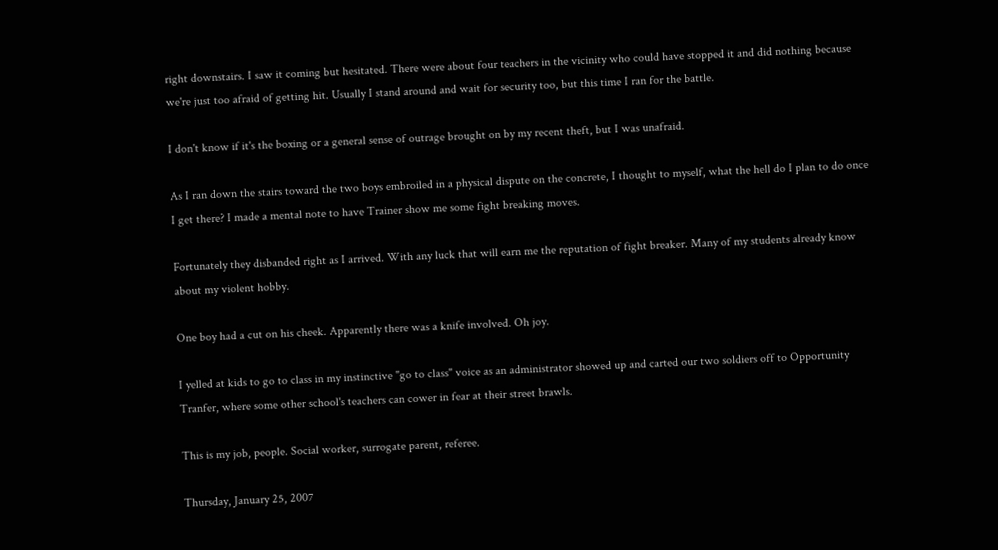right downstairs. I saw it coming but hesitated. There were about four teachers in the vicinity who could have stopped it and did nothing because we're just too afraid of getting hit. Usually I stand around and wait for security too, but this time I ran for the battle.

I don't know if it's the boxing or a general sense of outrage brought on by my recent theft, but I was unafraid.

As I ran down the stairs toward the two boys embroiled in a physical dispute on the concrete, I thought to myself, what the hell do I plan to do once I get there? I made a mental note to have Trainer show me some fight breaking moves.

Fortunately they disbanded right as I arrived. With any luck that will earn me the reputation of fight breaker. Many of my students already know about my violent hobby.

One boy had a cut on his cheek. Apparently there was a knife involved. Oh joy.

I yelled at kids to go to class in my instinctive "go to class" voice as an administrator showed up and carted our two soldiers off to Opportunity Tranfer, where some other school's teachers can cower in fear at their street brawls.

This is my job, people. Social worker, surrogate parent, referee.

Thursday, January 25, 2007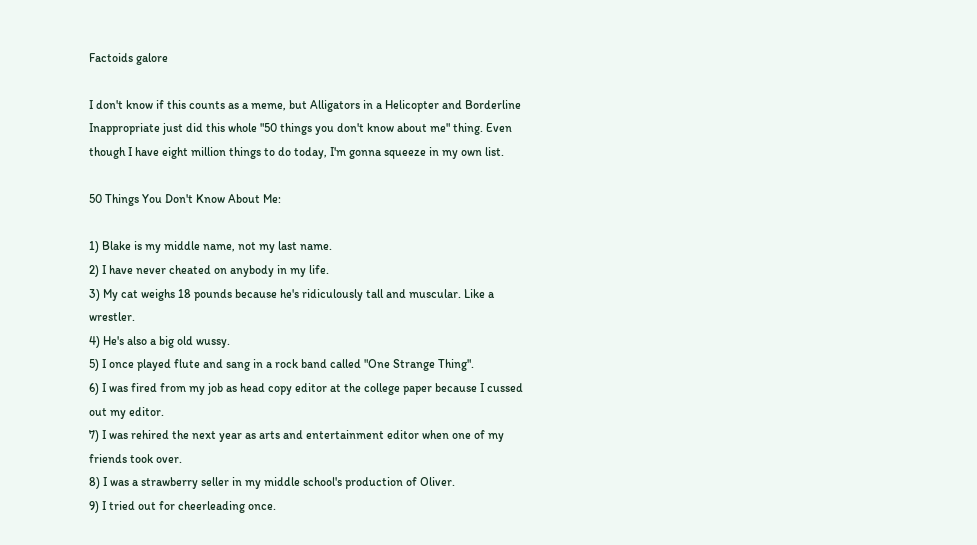Factoids galore

I don't know if this counts as a meme, but Alligators in a Helicopter and Borderline Inappropriate just did this whole "50 things you don't know about me" thing. Even though I have eight million things to do today, I'm gonna squeeze in my own list.

50 Things You Don't Know About Me:

1) Blake is my middle name, not my last name.
2) I have never cheated on anybody in my life.
3) My cat weighs 18 pounds because he's ridiculously tall and muscular. Like a wrestler.
4) He's also a big old wussy.
5) I once played flute and sang in a rock band called "One Strange Thing".
6) I was fired from my job as head copy editor at the college paper because I cussed out my editor.
7) I was rehired the next year as arts and entertainment editor when one of my friends took over.
8) I was a strawberry seller in my middle school's production of Oliver.
9) I tried out for cheerleading once.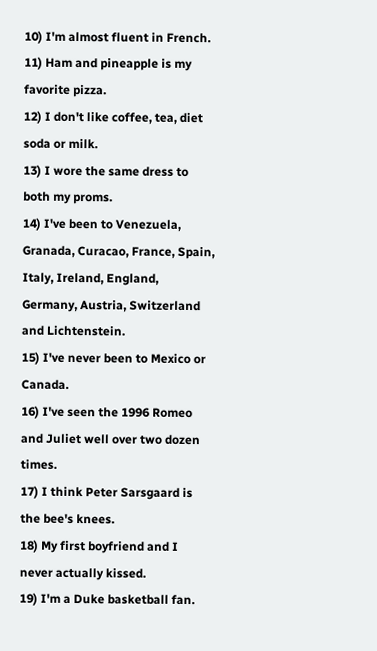10) I'm almost fluent in French.
11) Ham and pineapple is my favorite pizza.
12) I don't like coffee, tea, diet soda or milk.
13) I wore the same dress to both my proms.
14) I've been to Venezuela, Granada, Curacao, France, Spain, Italy, Ireland, England, Germany, Austria, Switzerland and Lichtenstein.
15) I've never been to Mexico or Canada.
16) I've seen the 1996 Romeo and Juliet well over two dozen times.
17) I think Peter Sarsgaard is the bee's knees.
18) My first boyfriend and I never actually kissed.
19) I'm a Duke basketball fan.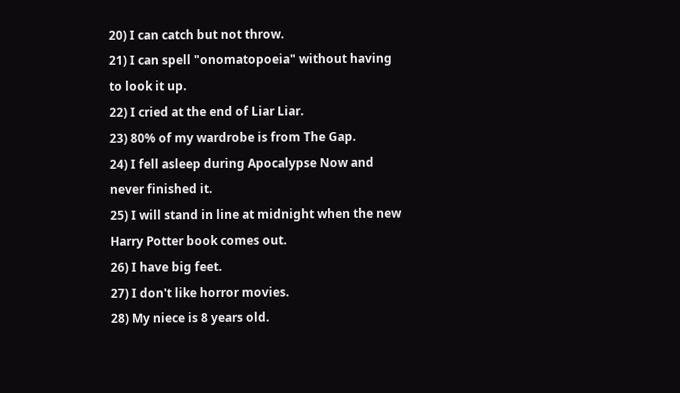20) I can catch but not throw.
21) I can spell "onomatopoeia" without having to look it up.
22) I cried at the end of Liar Liar.
23) 80% of my wardrobe is from The Gap.
24) I fell asleep during Apocalypse Now and never finished it.
25) I will stand in line at midnight when the new Harry Potter book comes out.
26) I have big feet.
27) I don't like horror movies.
28) My niece is 8 years old.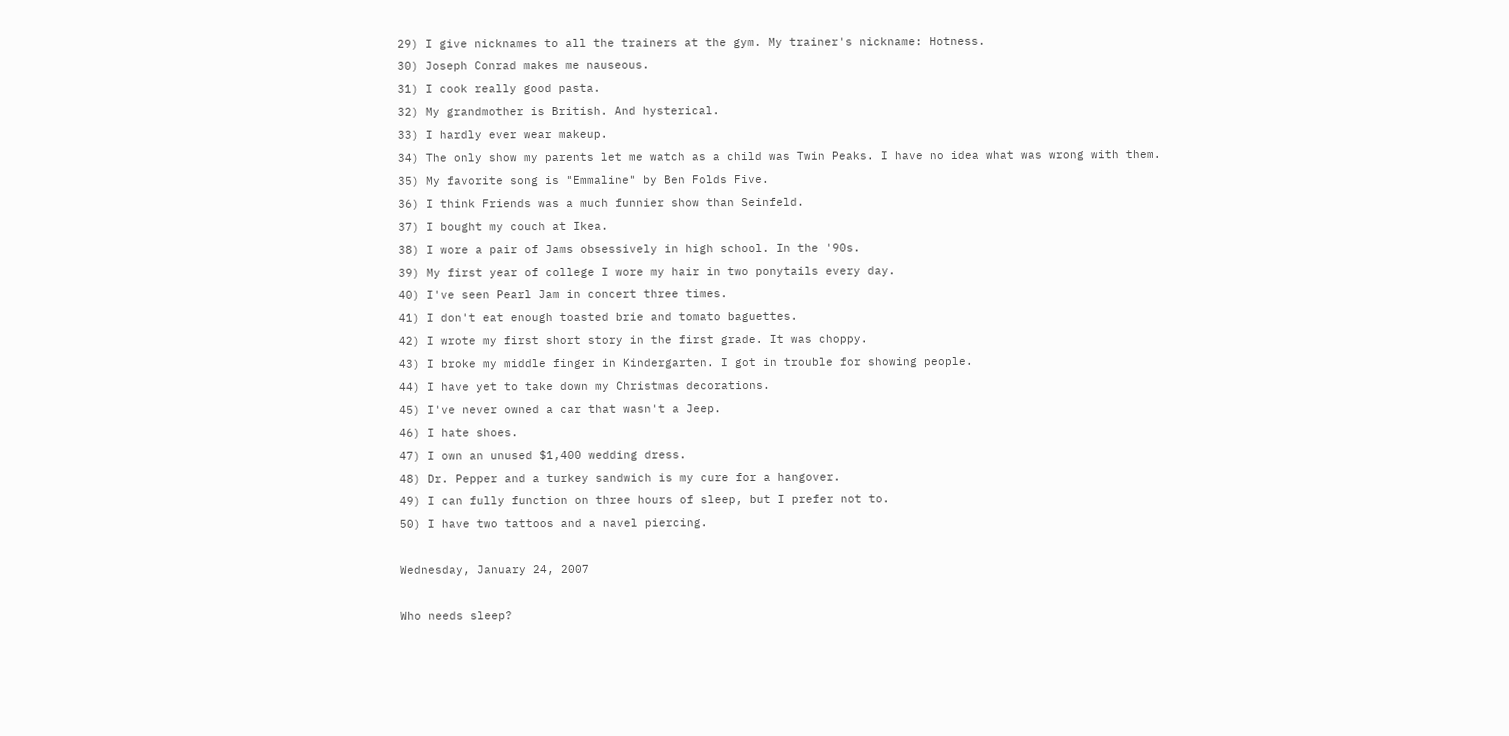29) I give nicknames to all the trainers at the gym. My trainer's nickname: Hotness.
30) Joseph Conrad makes me nauseous.
31) I cook really good pasta.
32) My grandmother is British. And hysterical.
33) I hardly ever wear makeup.
34) The only show my parents let me watch as a child was Twin Peaks. I have no idea what was wrong with them.
35) My favorite song is "Emmaline" by Ben Folds Five.
36) I think Friends was a much funnier show than Seinfeld.
37) I bought my couch at Ikea.
38) I wore a pair of Jams obsessively in high school. In the '90s.
39) My first year of college I wore my hair in two ponytails every day.
40) I've seen Pearl Jam in concert three times.
41) I don't eat enough toasted brie and tomato baguettes.
42) I wrote my first short story in the first grade. It was choppy.
43) I broke my middle finger in Kindergarten. I got in trouble for showing people.
44) I have yet to take down my Christmas decorations.
45) I've never owned a car that wasn't a Jeep.
46) I hate shoes.
47) I own an unused $1,400 wedding dress.
48) Dr. Pepper and a turkey sandwich is my cure for a hangover.
49) I can fully function on three hours of sleep, but I prefer not to.
50) I have two tattoos and a navel piercing.

Wednesday, January 24, 2007

Who needs sleep?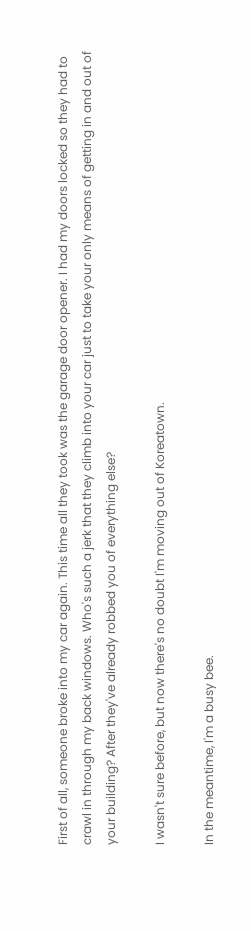First of all, someone broke into my car again. This time all they took was the garage door opener. I had my doors locked so they had to crawl in through my back windows. Who's such a jerk that they climb into your car just to take your only means of getting in and out of your building? After they've already robbed you of everything else?

I wasn't sure before, but now there's no doubt I'm moving out of Koreatown.

In the meantime, I'm a busy bee.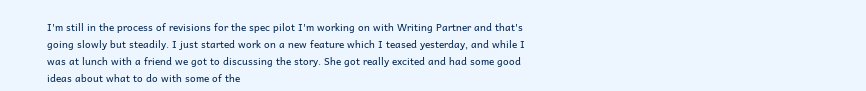I'm still in the process of revisions for the spec pilot I'm working on with Writing Partner and that's going slowly but steadily. I just started work on a new feature which I teased yesterday, and while I was at lunch with a friend we got to discussing the story. She got really excited and had some good ideas about what to do with some of the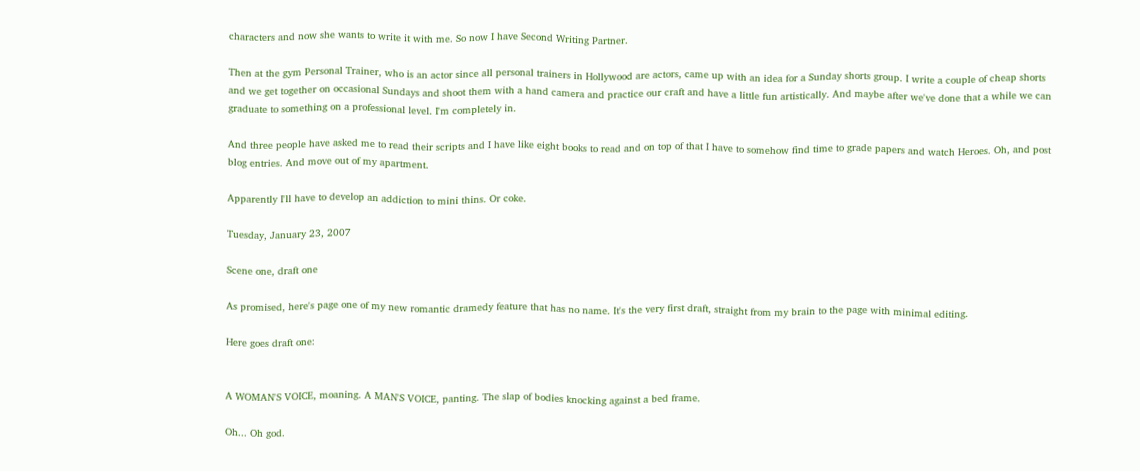characters and now she wants to write it with me. So now I have Second Writing Partner.

Then at the gym Personal Trainer, who is an actor since all personal trainers in Hollywood are actors, came up with an idea for a Sunday shorts group. I write a couple of cheap shorts and we get together on occasional Sundays and shoot them with a hand camera and practice our craft and have a little fun artistically. And maybe after we've done that a while we can graduate to something on a professional level. I'm completely in.

And three people have asked me to read their scripts and I have like eight books to read and on top of that I have to somehow find time to grade papers and watch Heroes. Oh, and post blog entries. And move out of my apartment.

Apparently I'll have to develop an addiction to mini thins. Or coke.

Tuesday, January 23, 2007

Scene one, draft one

As promised, here's page one of my new romantic dramedy feature that has no name. It's the very first draft, straight from my brain to the page with minimal editing.

Here goes draft one:


A WOMAN'S VOICE, moaning. A MAN'S VOICE, panting. The slap of bodies knocking against a bed frame.

Oh... Oh god.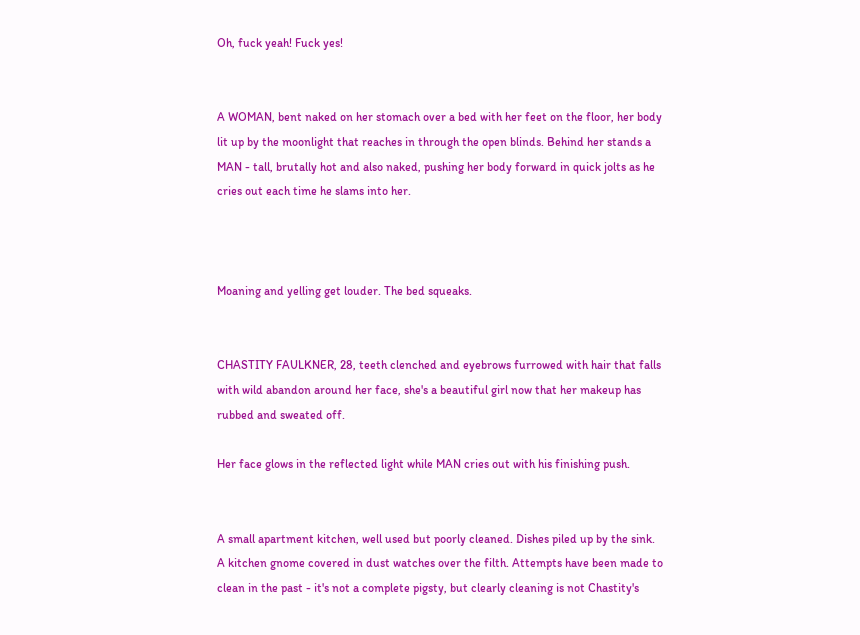Oh, fuck yeah! Fuck yes!


A WOMAN, bent naked on her stomach over a bed with her feet on the floor, her body lit up by the moonlight that reaches in through the open blinds. Behind her stands a MAN - tall, brutally hot and also naked, pushing her body forward in quick jolts as he cries out each time he slams into her.



Moaning and yelling get louder. The bed squeaks.


CHASTITY FAULKNER, 28, teeth clenched and eyebrows furrowed with hair that falls with wild abandon around her face, she's a beautiful girl now that her makeup has rubbed and sweated off.

Her face glows in the reflected light while MAN cries out with his finishing push.


A small apartment kitchen, well used but poorly cleaned. Dishes piled up by the sink. A kitchen gnome covered in dust watches over the filth. Attempts have been made to clean in the past - it's not a complete pigsty, but clearly cleaning is not Chastity's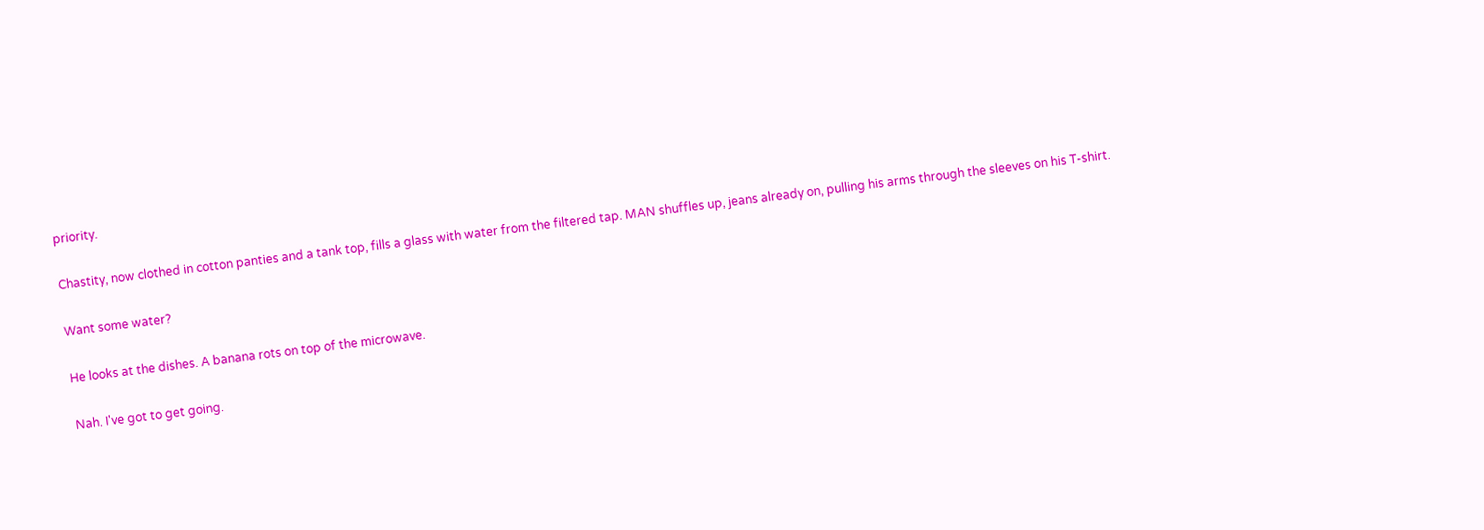priority.

Chastity, now clothed in cotton panties and a tank top, fills a glass with water from the filtered tap. MAN shuffles up, jeans already on, pulling his arms through the sleeves on his T-shirt.

Want some water?

He looks at the dishes. A banana rots on top of the microwave.

Nah. I've got to get going.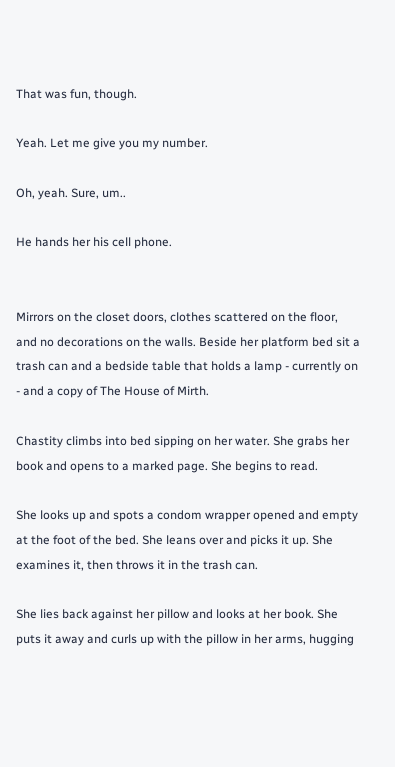That was fun, though.

Yeah. Let me give you my number.

Oh, yeah. Sure, um..

He hands her his cell phone.


Mirrors on the closet doors, clothes scattered on the floor, and no decorations on the walls. Beside her platform bed sit a trash can and a bedside table that holds a lamp - currently on - and a copy of The House of Mirth.

Chastity climbs into bed sipping on her water. She grabs her book and opens to a marked page. She begins to read.

She looks up and spots a condom wrapper opened and empty at the foot of the bed. She leans over and picks it up. She examines it, then throws it in the trash can.

She lies back against her pillow and looks at her book. She puts it away and curls up with the pillow in her arms, hugging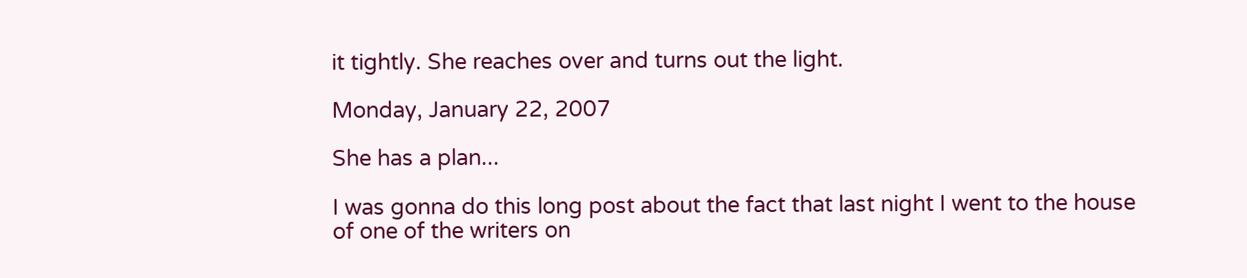it tightly. She reaches over and turns out the light.

Monday, January 22, 2007

She has a plan...

I was gonna do this long post about the fact that last night I went to the house of one of the writers on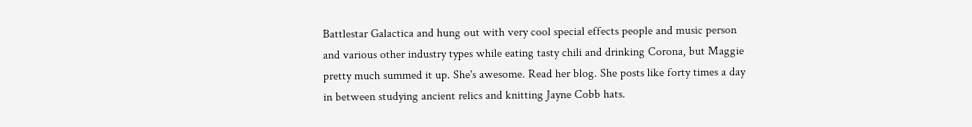Battlestar Galactica and hung out with very cool special effects people and music person and various other industry types while eating tasty chili and drinking Corona, but Maggie pretty much summed it up. She's awesome. Read her blog. She posts like forty times a day in between studying ancient relics and knitting Jayne Cobb hats.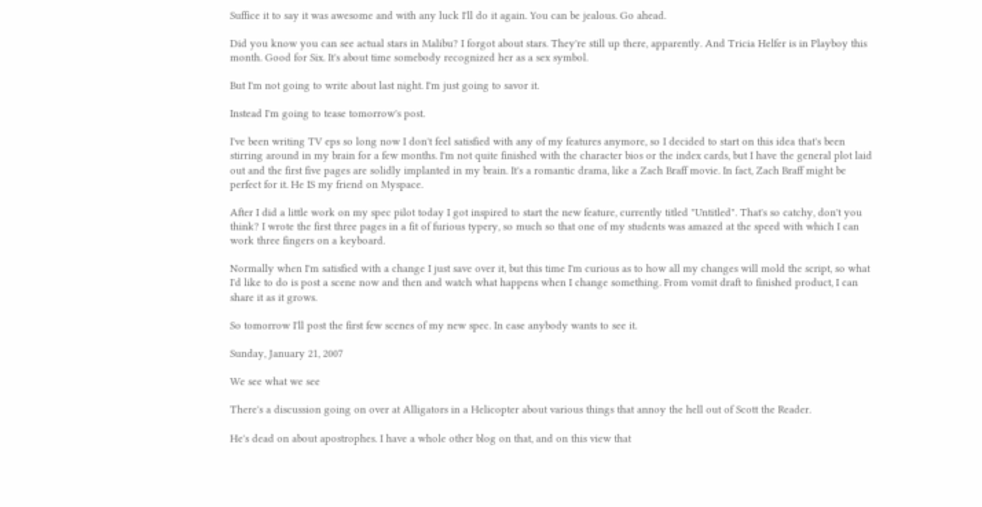Suffice it to say it was awesome and with any luck I'll do it again. You can be jealous. Go ahead.

Did you know you can see actual stars in Malibu? I forgot about stars. They're still up there, apparently. And Tricia Helfer is in Playboy this month. Good for Six. It's about time somebody recognized her as a sex symbol.

But I'm not going to write about last night. I'm just going to savor it.

Instead I'm going to tease tomorrow's post.

I've been writing TV eps so long now I don't feel satisfied with any of my features anymore, so I decided to start on this idea that's been stirring around in my brain for a few months. I'm not quite finished with the character bios or the index cards, but I have the general plot laid out and the first five pages are solidly implanted in my brain. It's a romantic drama, like a Zach Braff movie. In fact, Zach Braff might be perfect for it. He IS my friend on Myspace.

After I did a little work on my spec pilot today I got inspired to start the new feature, currently titled "Untitled". That's so catchy, don't you think? I wrote the first three pages in a fit of furious typery, so much so that one of my students was amazed at the speed with which I can work three fingers on a keyboard.

Normally when I'm satisfied with a change I just save over it, but this time I'm curious as to how all my changes will mold the script, so what I'd like to do is post a scene now and then and watch what happens when I change something. From vomit draft to finished product, I can share it as it grows.

So tomorrow I'll post the first few scenes of my new spec. In case anybody wants to see it.

Sunday, January 21, 2007

We see what we see

There's a discussion going on over at Alligators in a Helicopter about various things that annoy the hell out of Scott the Reader.

He's dead on about apostrophes. I have a whole other blog on that, and on this view that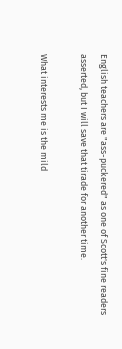English teachers are "ass-puckered" as one of Scott's fine readers asserted, but I will save that tirade for another time.

What interests me is the mild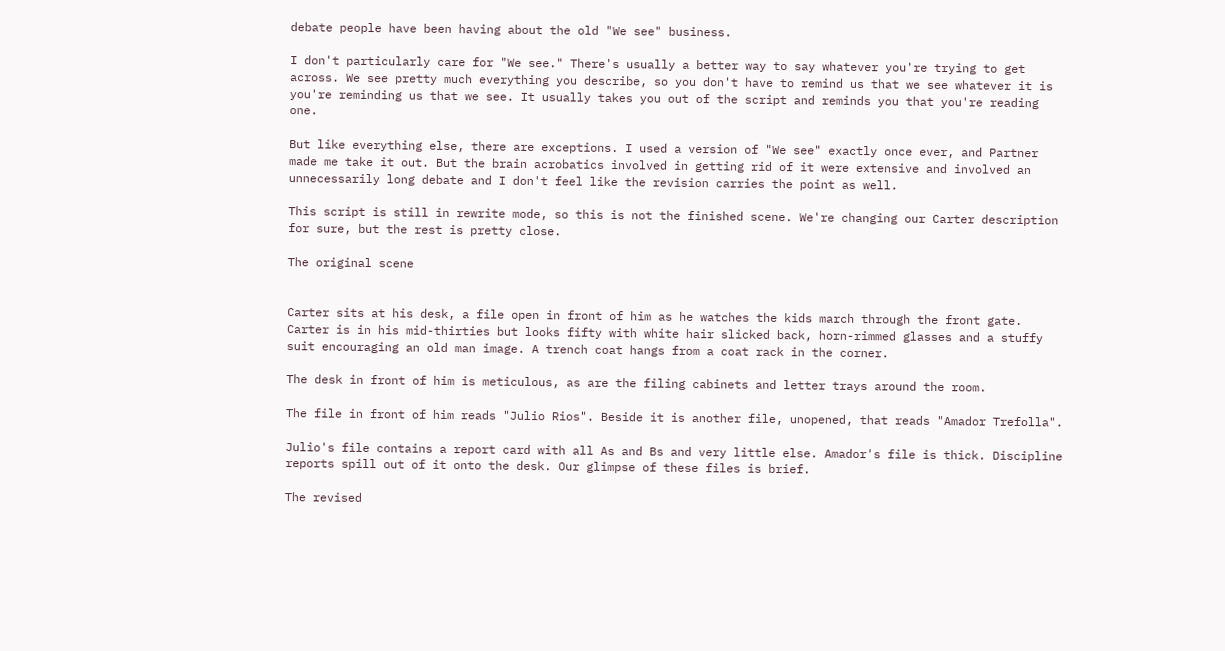debate people have been having about the old "We see" business.

I don't particularly care for "We see." There's usually a better way to say whatever you're trying to get across. We see pretty much everything you describe, so you don't have to remind us that we see whatever it is you're reminding us that we see. It usually takes you out of the script and reminds you that you're reading one.

But like everything else, there are exceptions. I used a version of "We see" exactly once ever, and Partner made me take it out. But the brain acrobatics involved in getting rid of it were extensive and involved an unnecessarily long debate and I don't feel like the revision carries the point as well.

This script is still in rewrite mode, so this is not the finished scene. We're changing our Carter description for sure, but the rest is pretty close.

The original scene


Carter sits at his desk, a file open in front of him as he watches the kids march through the front gate. Carter is in his mid-thirties but looks fifty with white hair slicked back, horn-rimmed glasses and a stuffy suit encouraging an old man image. A trench coat hangs from a coat rack in the corner.

The desk in front of him is meticulous, as are the filing cabinets and letter trays around the room.

The file in front of him reads "Julio Rios". Beside it is another file, unopened, that reads "Amador Trefolla".

Julio's file contains a report card with all As and Bs and very little else. Amador's file is thick. Discipline reports spill out of it onto the desk. Our glimpse of these files is brief.

The revised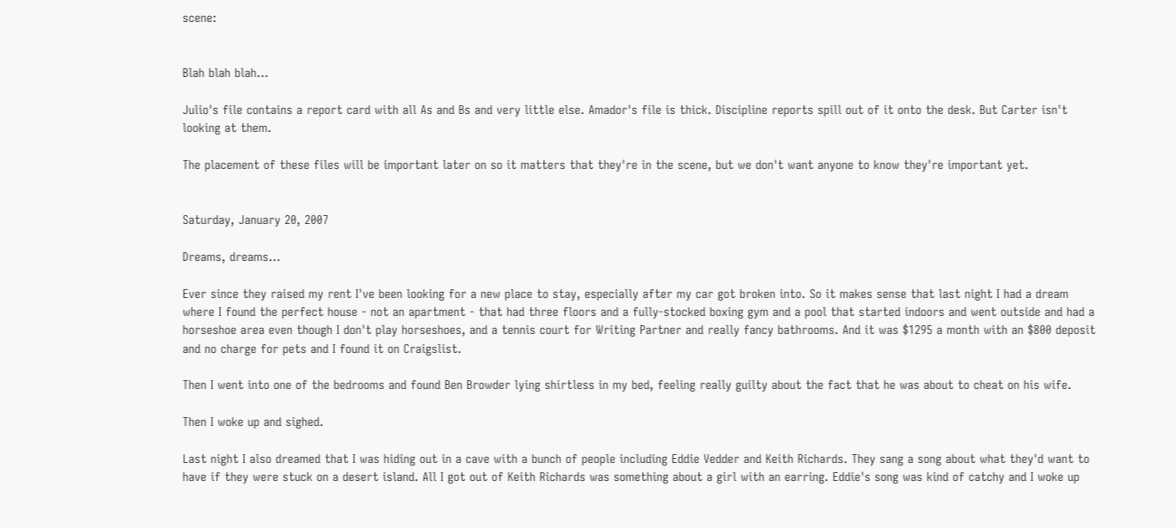scene:


Blah blah blah...

Julio's file contains a report card with all As and Bs and very little else. Amador's file is thick. Discipline reports spill out of it onto the desk. But Carter isn't looking at them.

The placement of these files will be important later on so it matters that they're in the scene, but we don't want anyone to know they're important yet.


Saturday, January 20, 2007

Dreams, dreams...

Ever since they raised my rent I've been looking for a new place to stay, especially after my car got broken into. So it makes sense that last night I had a dream where I found the perfect house - not an apartment - that had three floors and a fully-stocked boxing gym and a pool that started indoors and went outside and had a horseshoe area even though I don't play horseshoes, and a tennis court for Writing Partner and really fancy bathrooms. And it was $1295 a month with an $800 deposit and no charge for pets and I found it on Craigslist.

Then I went into one of the bedrooms and found Ben Browder lying shirtless in my bed, feeling really guilty about the fact that he was about to cheat on his wife.

Then I woke up and sighed.

Last night I also dreamed that I was hiding out in a cave with a bunch of people including Eddie Vedder and Keith Richards. They sang a song about what they'd want to have if they were stuck on a desert island. All I got out of Keith Richards was something about a girl with an earring. Eddie's song was kind of catchy and I woke up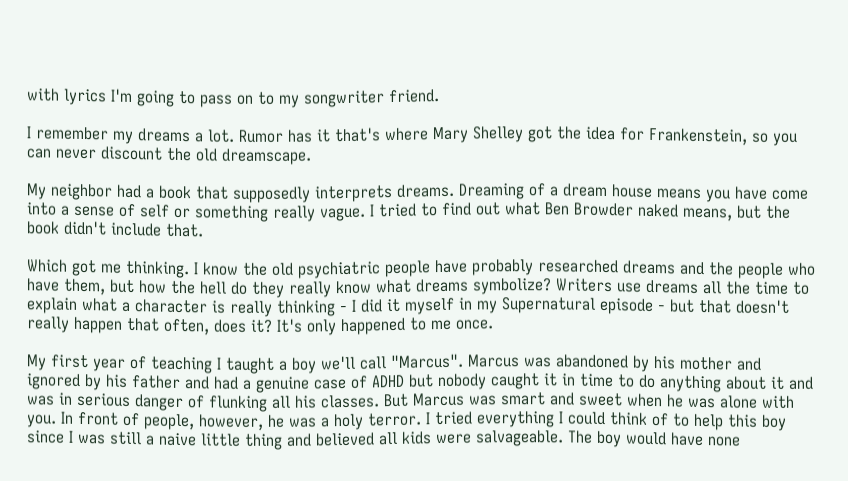with lyrics I'm going to pass on to my songwriter friend.

I remember my dreams a lot. Rumor has it that's where Mary Shelley got the idea for Frankenstein, so you can never discount the old dreamscape.

My neighbor had a book that supposedly interprets dreams. Dreaming of a dream house means you have come into a sense of self or something really vague. I tried to find out what Ben Browder naked means, but the book didn't include that.

Which got me thinking. I know the old psychiatric people have probably researched dreams and the people who have them, but how the hell do they really know what dreams symbolize? Writers use dreams all the time to explain what a character is really thinking - I did it myself in my Supernatural episode - but that doesn't really happen that often, does it? It's only happened to me once.

My first year of teaching I taught a boy we'll call "Marcus". Marcus was abandoned by his mother and ignored by his father and had a genuine case of ADHD but nobody caught it in time to do anything about it and was in serious danger of flunking all his classes. But Marcus was smart and sweet when he was alone with you. In front of people, however, he was a holy terror. I tried everything I could think of to help this boy since I was still a naive little thing and believed all kids were salvageable. The boy would have none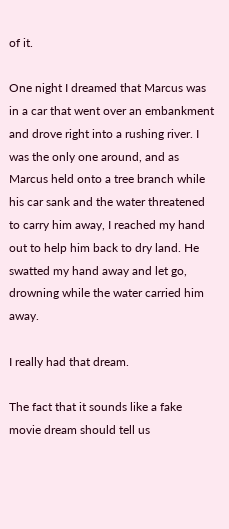of it.

One night I dreamed that Marcus was in a car that went over an embankment and drove right into a rushing river. I was the only one around, and as Marcus held onto a tree branch while his car sank and the water threatened to carry him away, I reached my hand out to help him back to dry land. He swatted my hand away and let go, drowning while the water carried him away.

I really had that dream.

The fact that it sounds like a fake movie dream should tell us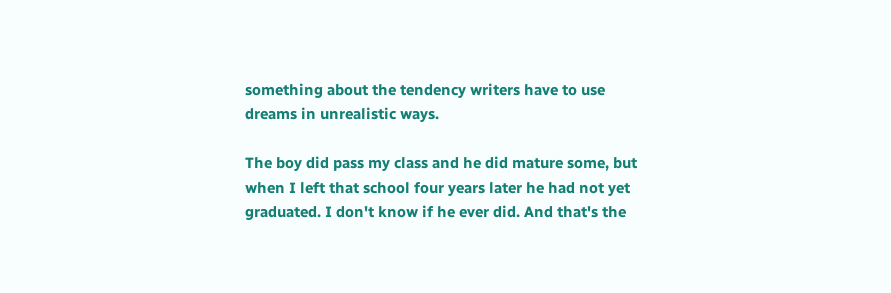something about the tendency writers have to use dreams in unrealistic ways.

The boy did pass my class and he did mature some, but when I left that school four years later he had not yet graduated. I don't know if he ever did. And that's the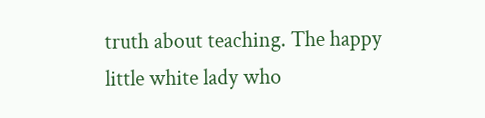truth about teaching. The happy little white lady who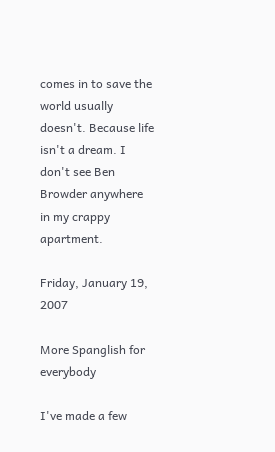comes in to save the world usually doesn't. Because life isn't a dream. I don't see Ben Browder anywhere in my crappy apartment.

Friday, January 19, 2007

More Spanglish for everybody

I've made a few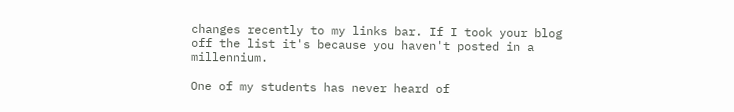changes recently to my links bar. If I took your blog off the list it's because you haven't posted in a millennium.

One of my students has never heard of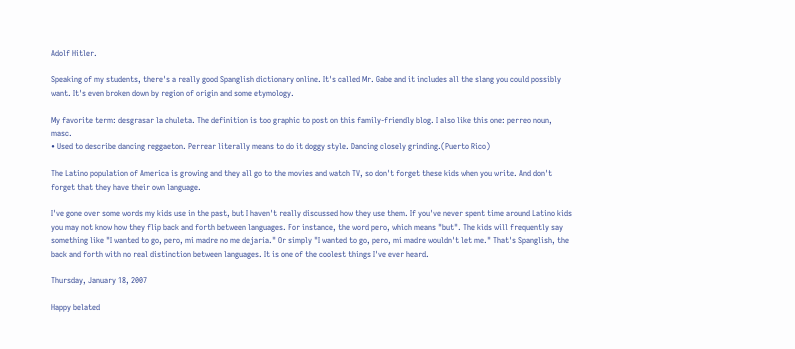Adolf Hitler.

Speaking of my students, there's a really good Spanglish dictionary online. It's called Mr. Gabe and it includes all the slang you could possibly want. It's even broken down by region of origin and some etymology.

My favorite term: desgrasar la chuleta. The definition is too graphic to post on this family-friendly blog. I also like this one: perreo noun, masc.
• Used to describe dancing reggaeton. Perrear literally means to do it doggy style. Dancing closely grinding.(Puerto Rico)

The Latino population of America is growing and they all go to the movies and watch TV, so don't forget these kids when you write. And don't forget that they have their own language.

I've gone over some words my kids use in the past, but I haven't really discussed how they use them. If you've never spent time around Latino kids you may not know how they flip back and forth between languages. For instance, the word pero, which means "but". The kids will frequently say something like "I wanted to go, pero, mi madre no me dejaría." Or simply "I wanted to go, pero, mi madre wouldn't let me." That's Spanglish, the back and forth with no real distinction between languages. It is one of the coolest things I've ever heard.

Thursday, January 18, 2007

Happy belated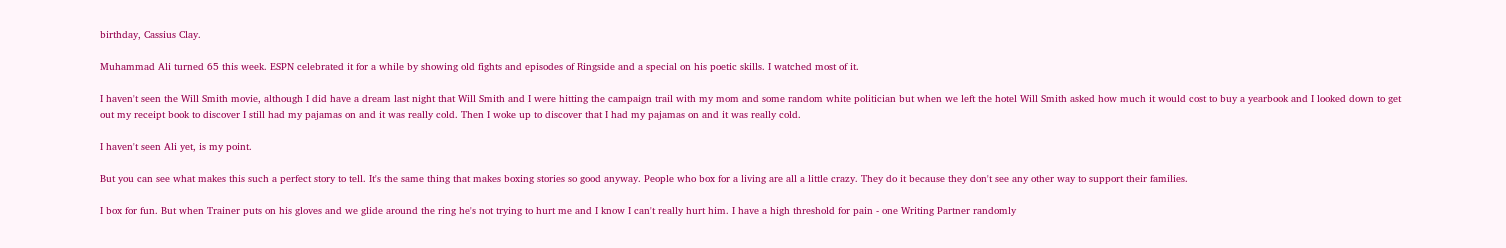birthday, Cassius Clay.

Muhammad Ali turned 65 this week. ESPN celebrated it for a while by showing old fights and episodes of Ringside and a special on his poetic skills. I watched most of it.

I haven't seen the Will Smith movie, although I did have a dream last night that Will Smith and I were hitting the campaign trail with my mom and some random white politician but when we left the hotel Will Smith asked how much it would cost to buy a yearbook and I looked down to get out my receipt book to discover I still had my pajamas on and it was really cold. Then I woke up to discover that I had my pajamas on and it was really cold.

I haven't seen Ali yet, is my point.

But you can see what makes this such a perfect story to tell. It's the same thing that makes boxing stories so good anyway. People who box for a living are all a little crazy. They do it because they don't see any other way to support their families.

I box for fun. But when Trainer puts on his gloves and we glide around the ring he's not trying to hurt me and I know I can't really hurt him. I have a high threshold for pain - one Writing Partner randomly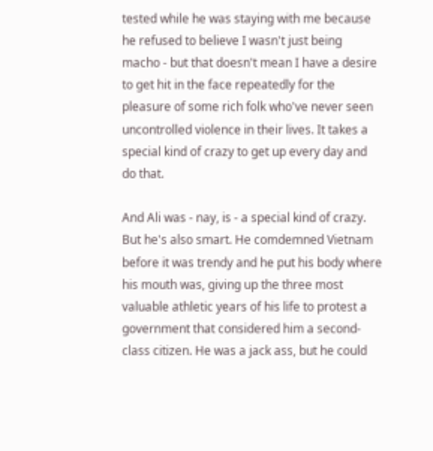tested while he was staying with me because he refused to believe I wasn't just being macho - but that doesn't mean I have a desire to get hit in the face repeatedly for the pleasure of some rich folk who've never seen uncontrolled violence in their lives. It takes a special kind of crazy to get up every day and do that.

And Ali was - nay, is - a special kind of crazy. But he's also smart. He comdemned Vietnam before it was trendy and he put his body where his mouth was, giving up the three most valuable athletic years of his life to protest a government that considered him a second-class citizen. He was a jack ass, but he could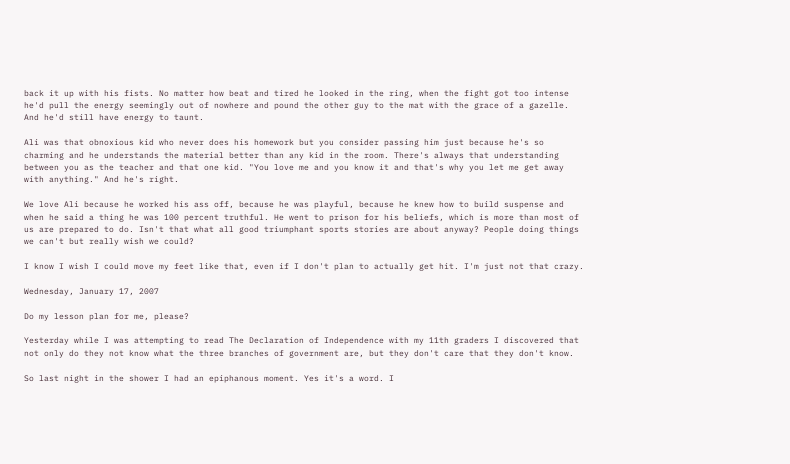back it up with his fists. No matter how beat and tired he looked in the ring, when the fight got too intense he'd pull the energy seemingly out of nowhere and pound the other guy to the mat with the grace of a gazelle. And he'd still have energy to taunt.

Ali was that obnoxious kid who never does his homework but you consider passing him just because he's so charming and he understands the material better than any kid in the room. There's always that understanding between you as the teacher and that one kid. "You love me and you know it and that's why you let me get away with anything." And he's right.

We love Ali because he worked his ass off, because he was playful, because he knew how to build suspense and when he said a thing he was 100 percent truthful. He went to prison for his beliefs, which is more than most of us are prepared to do. Isn't that what all good triumphant sports stories are about anyway? People doing things we can't but really wish we could?

I know I wish I could move my feet like that, even if I don't plan to actually get hit. I'm just not that crazy.

Wednesday, January 17, 2007

Do my lesson plan for me, please?

Yesterday while I was attempting to read The Declaration of Independence with my 11th graders I discovered that not only do they not know what the three branches of government are, but they don't care that they don't know.

So last night in the shower I had an epiphanous moment. Yes it's a word. I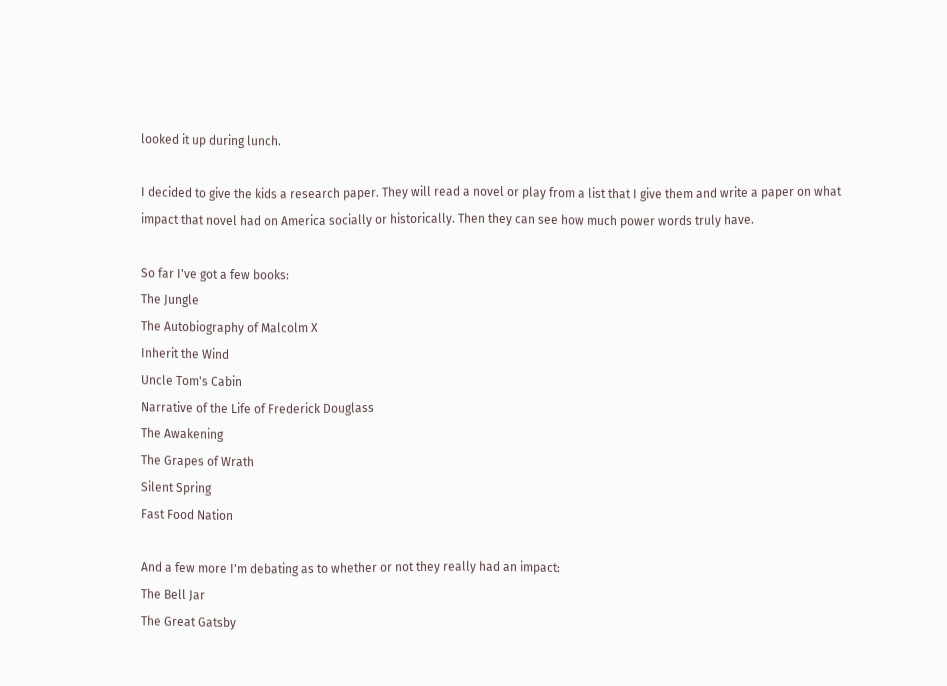looked it up during lunch.

I decided to give the kids a research paper. They will read a novel or play from a list that I give them and write a paper on what impact that novel had on America socially or historically. Then they can see how much power words truly have.

So far I've got a few books:
The Jungle
The Autobiography of Malcolm X
Inherit the Wind
Uncle Tom's Cabin
Narrative of the Life of Frederick Douglass
The Awakening
The Grapes of Wrath
Silent Spring
Fast Food Nation

And a few more I'm debating as to whether or not they really had an impact:
The Bell Jar
The Great Gatsby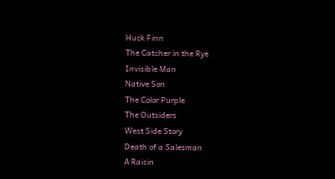Huck Finn
The Catcher in the Rye
Invisible Man
Native Son
The Color Purple
The Outsiders
West Side Story
Death of a Salesman
A Raisin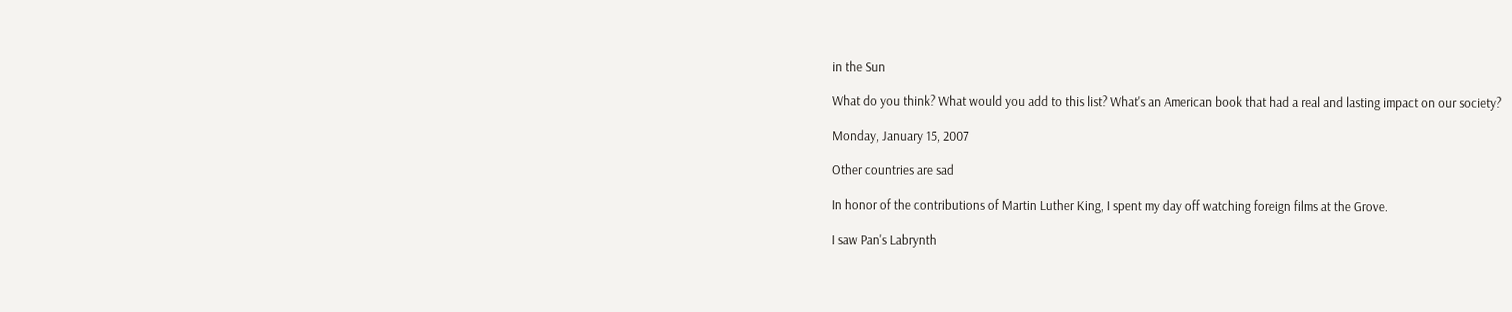in the Sun

What do you think? What would you add to this list? What's an American book that had a real and lasting impact on our society?

Monday, January 15, 2007

Other countries are sad

In honor of the contributions of Martin Luther King, I spent my day off watching foreign films at the Grove.

I saw Pan's Labrynth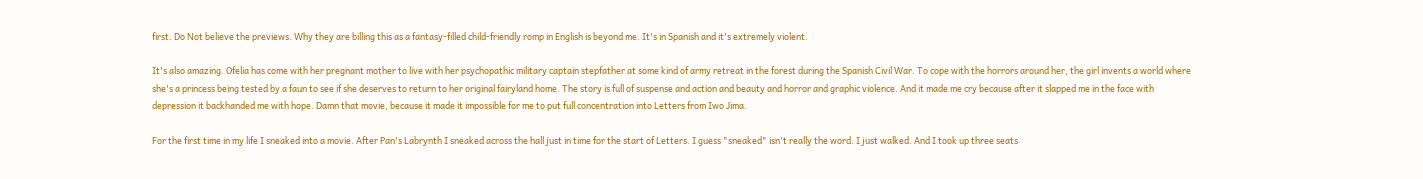first. Do Not believe the previews. Why they are billing this as a fantasy-filled child-friendly romp in English is beyond me. It's in Spanish and it's extremely violent.

It's also amazing. Ofelia has come with her pregnant mother to live with her psychopathic military captain stepfather at some kind of army retreat in the forest during the Spanish Civil War. To cope with the horrors around her, the girl invents a world where she's a princess being tested by a faun to see if she deserves to return to her original fairyland home. The story is full of suspense and action and beauty and horror and graphic violence. And it made me cry because after it slapped me in the face with depression it backhanded me with hope. Damn that movie, because it made it impossible for me to put full concentration into Letters from Iwo Jima.

For the first time in my life I sneaked into a movie. After Pan's Labrynth I sneaked across the hall just in time for the start of Letters. I guess "sneaked" isn't really the word. I just walked. And I took up three seats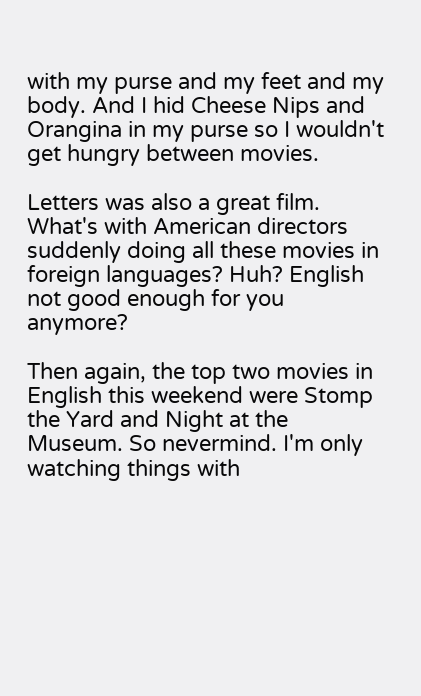with my purse and my feet and my body. And I hid Cheese Nips and Orangina in my purse so I wouldn't get hungry between movies.

Letters was also a great film. What's with American directors suddenly doing all these movies in foreign languages? Huh? English not good enough for you anymore?

Then again, the top two movies in English this weekend were Stomp the Yard and Night at the Museum. So nevermind. I'm only watching things with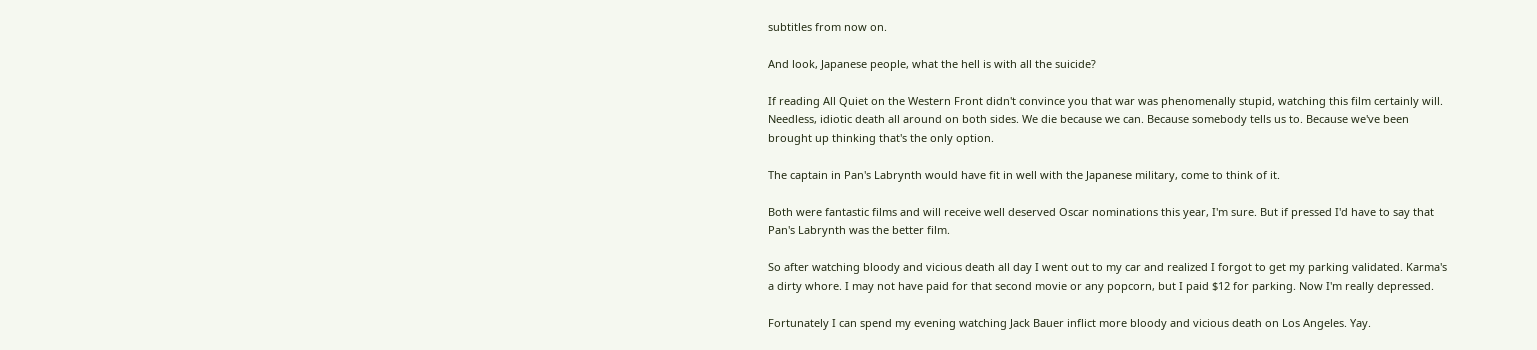subtitles from now on.

And look, Japanese people, what the hell is with all the suicide?

If reading All Quiet on the Western Front didn't convince you that war was phenomenally stupid, watching this film certainly will. Needless, idiotic death all around on both sides. We die because we can. Because somebody tells us to. Because we've been brought up thinking that's the only option.

The captain in Pan's Labrynth would have fit in well with the Japanese military, come to think of it.

Both were fantastic films and will receive well deserved Oscar nominations this year, I'm sure. But if pressed I'd have to say that Pan's Labrynth was the better film.

So after watching bloody and vicious death all day I went out to my car and realized I forgot to get my parking validated. Karma's a dirty whore. I may not have paid for that second movie or any popcorn, but I paid $12 for parking. Now I'm really depressed.

Fortunately I can spend my evening watching Jack Bauer inflict more bloody and vicious death on Los Angeles. Yay.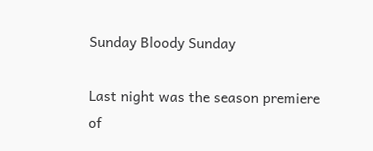Sunday Bloody Sunday

Last night was the season premiere of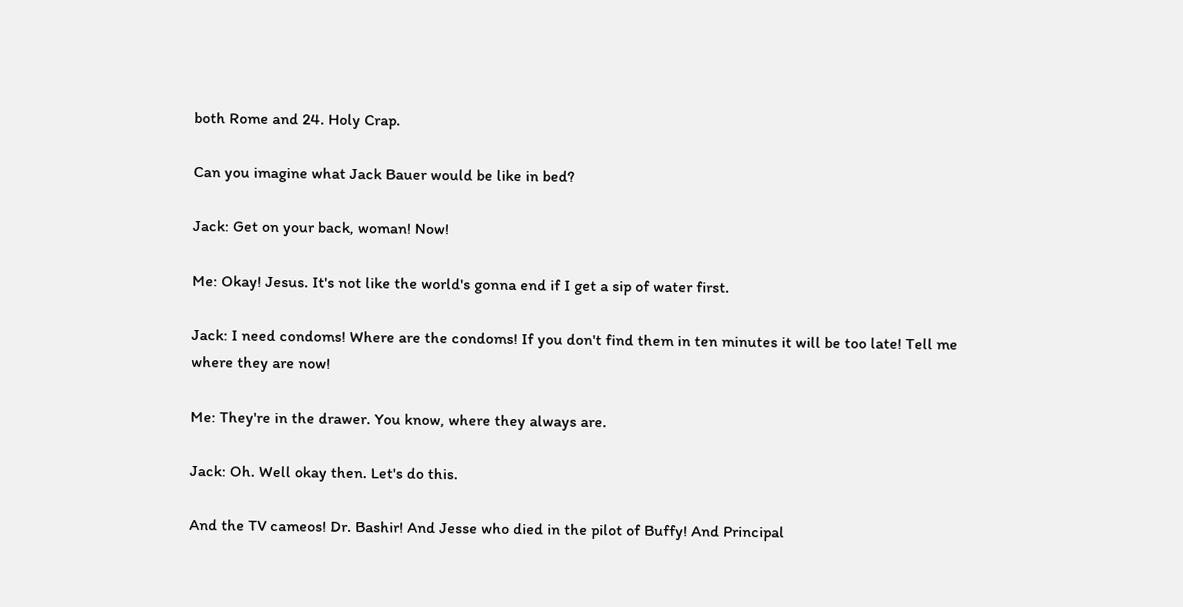both Rome and 24. Holy Crap.

Can you imagine what Jack Bauer would be like in bed?

Jack: Get on your back, woman! Now!

Me: Okay! Jesus. It's not like the world's gonna end if I get a sip of water first.

Jack: I need condoms! Where are the condoms! If you don't find them in ten minutes it will be too late! Tell me where they are now!

Me: They're in the drawer. You know, where they always are.

Jack: Oh. Well okay then. Let's do this.

And the TV cameos! Dr. Bashir! And Jesse who died in the pilot of Buffy! And Principal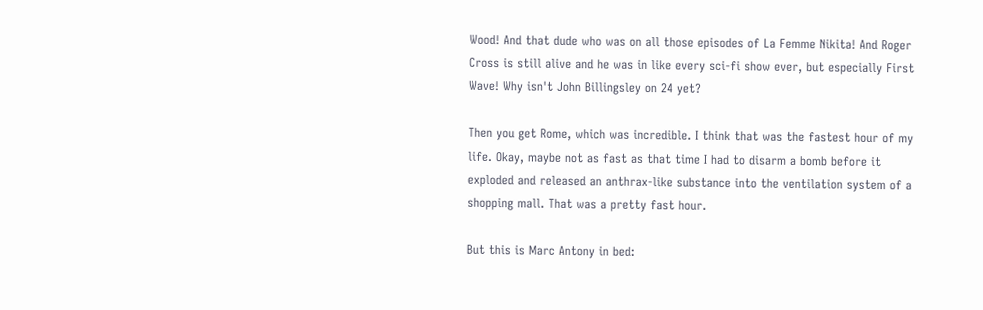Wood! And that dude who was on all those episodes of La Femme Nikita! And Roger Cross is still alive and he was in like every sci-fi show ever, but especially First Wave! Why isn't John Billingsley on 24 yet?

Then you get Rome, which was incredible. I think that was the fastest hour of my life. Okay, maybe not as fast as that time I had to disarm a bomb before it exploded and released an anthrax-like substance into the ventilation system of a shopping mall. That was a pretty fast hour.

But this is Marc Antony in bed: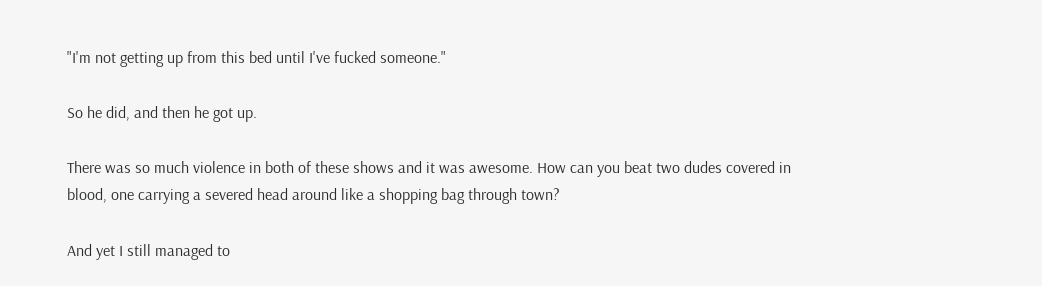"I'm not getting up from this bed until I've fucked someone."

So he did, and then he got up.

There was so much violence in both of these shows and it was awesome. How can you beat two dudes covered in blood, one carrying a severed head around like a shopping bag through town?

And yet I still managed to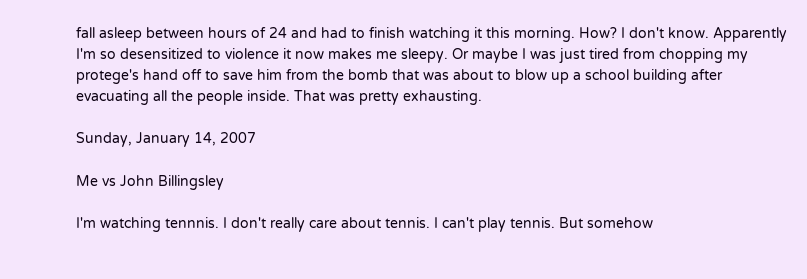fall asleep between hours of 24 and had to finish watching it this morning. How? I don't know. Apparently I'm so desensitized to violence it now makes me sleepy. Or maybe I was just tired from chopping my protege's hand off to save him from the bomb that was about to blow up a school building after evacuating all the people inside. That was pretty exhausting.

Sunday, January 14, 2007

Me vs John Billingsley

I'm watching tennnis. I don't really care about tennis. I can't play tennis. But somehow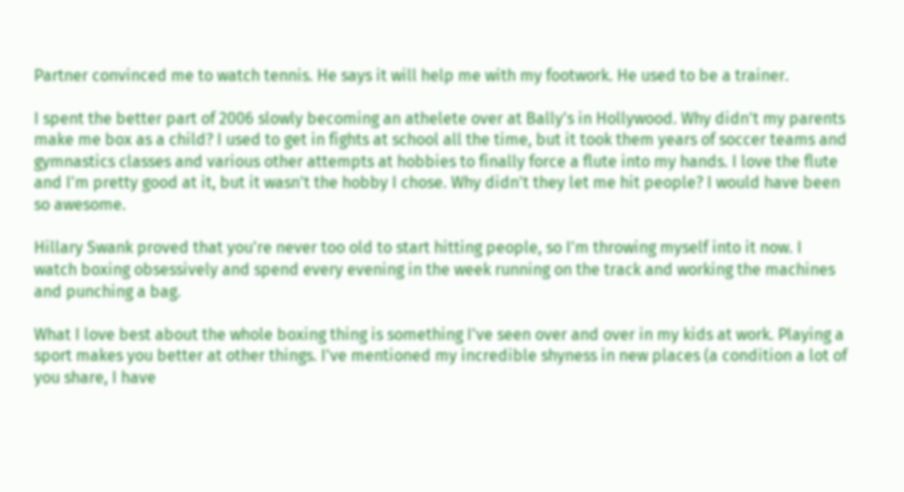Partner convinced me to watch tennis. He says it will help me with my footwork. He used to be a trainer.

I spent the better part of 2006 slowly becoming an athelete over at Bally's in Hollywood. Why didn't my parents make me box as a child? I used to get in fights at school all the time, but it took them years of soccer teams and gymnastics classes and various other attempts at hobbies to finally force a flute into my hands. I love the flute and I'm pretty good at it, but it wasn't the hobby I chose. Why didn't they let me hit people? I would have been so awesome.

Hillary Swank proved that you're never too old to start hitting people, so I'm throwing myself into it now. I watch boxing obsessively and spend every evening in the week running on the track and working the machines and punching a bag.

What I love best about the whole boxing thing is something I've seen over and over in my kids at work. Playing a sport makes you better at other things. I've mentioned my incredible shyness in new places (a condition a lot of you share, I have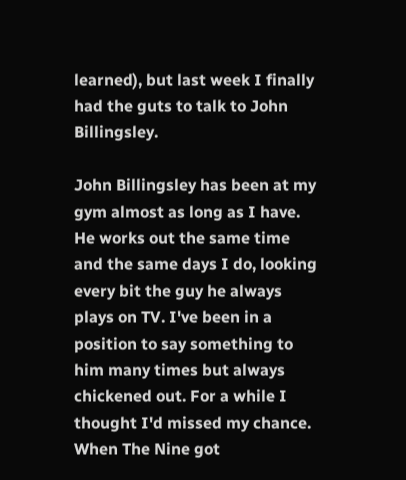learned), but last week I finally had the guts to talk to John Billingsley.

John Billingsley has been at my gym almost as long as I have. He works out the same time and the same days I do, looking every bit the guy he always plays on TV. I've been in a position to say something to him many times but always chickened out. For a while I thought I'd missed my chance. When The Nine got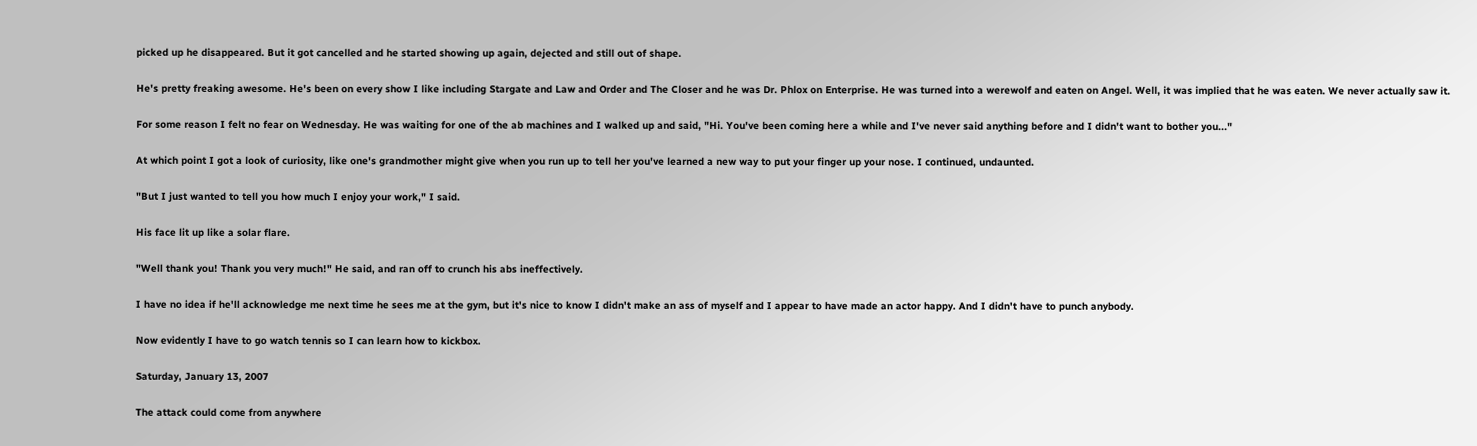picked up he disappeared. But it got cancelled and he started showing up again, dejected and still out of shape.

He's pretty freaking awesome. He's been on every show I like including Stargate and Law and Order and The Closer and he was Dr. Phlox on Enterprise. He was turned into a werewolf and eaten on Angel. Well, it was implied that he was eaten. We never actually saw it.

For some reason I felt no fear on Wednesday. He was waiting for one of the ab machines and I walked up and said, "Hi. You've been coming here a while and I've never said anything before and I didn't want to bother you..."

At which point I got a look of curiosity, like one's grandmother might give when you run up to tell her you've learned a new way to put your finger up your nose. I continued, undaunted.

"But I just wanted to tell you how much I enjoy your work," I said.

His face lit up like a solar flare.

"Well thank you! Thank you very much!" He said, and ran off to crunch his abs ineffectively.

I have no idea if he'll acknowledge me next time he sees me at the gym, but it's nice to know I didn't make an ass of myself and I appear to have made an actor happy. And I didn't have to punch anybody.

Now evidently I have to go watch tennis so I can learn how to kickbox.

Saturday, January 13, 2007

The attack could come from anywhere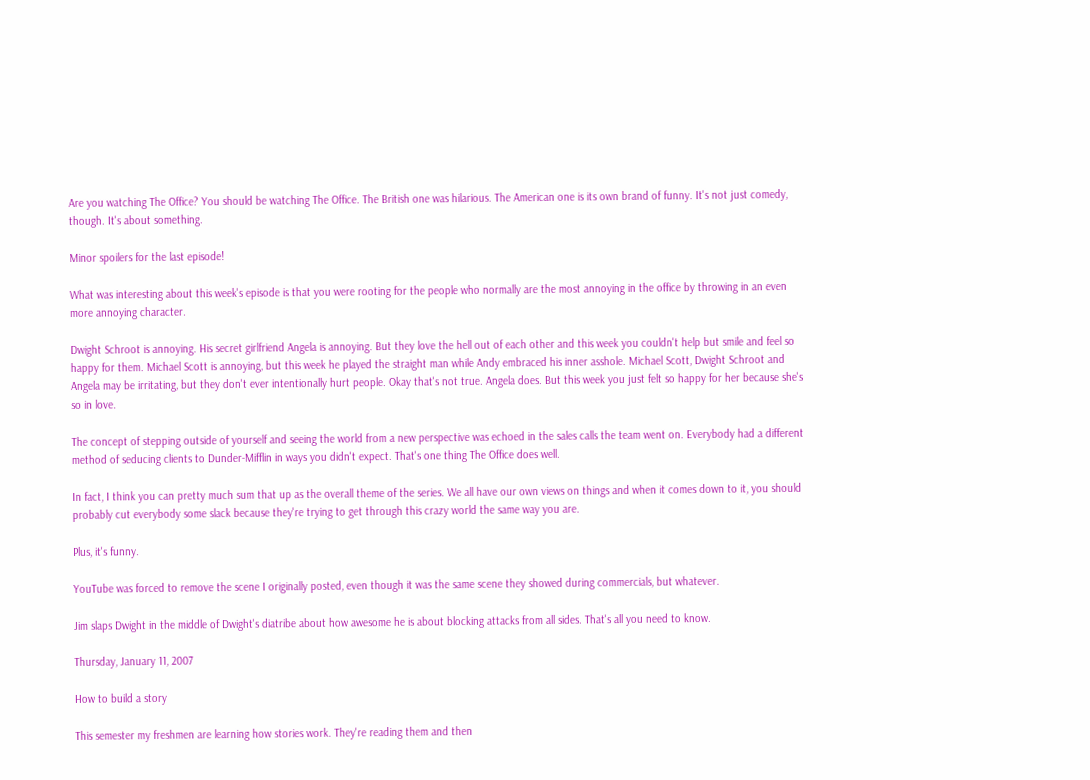Are you watching The Office? You should be watching The Office. The British one was hilarious. The American one is its own brand of funny. It's not just comedy, though. It's about something.

Minor spoilers for the last episode!

What was interesting about this week's episode is that you were rooting for the people who normally are the most annoying in the office by throwing in an even more annoying character.

Dwight Schroot is annoying. His secret girlfriend Angela is annoying. But they love the hell out of each other and this week you couldn't help but smile and feel so happy for them. Michael Scott is annoying, but this week he played the straight man while Andy embraced his inner asshole. Michael Scott, Dwight Schroot and Angela may be irritating, but they don't ever intentionally hurt people. Okay that's not true. Angela does. But this week you just felt so happy for her because she's so in love.

The concept of stepping outside of yourself and seeing the world from a new perspective was echoed in the sales calls the team went on. Everybody had a different method of seducing clients to Dunder-Mifflin in ways you didn't expect. That's one thing The Office does well.

In fact, I think you can pretty much sum that up as the overall theme of the series. We all have our own views on things and when it comes down to it, you should probably cut everybody some slack because they're trying to get through this crazy world the same way you are.

Plus, it's funny.

YouTube was forced to remove the scene I originally posted, even though it was the same scene they showed during commercials, but whatever.

Jim slaps Dwight in the middle of Dwight's diatribe about how awesome he is about blocking attacks from all sides. That's all you need to know.

Thursday, January 11, 2007

How to build a story

This semester my freshmen are learning how stories work. They're reading them and then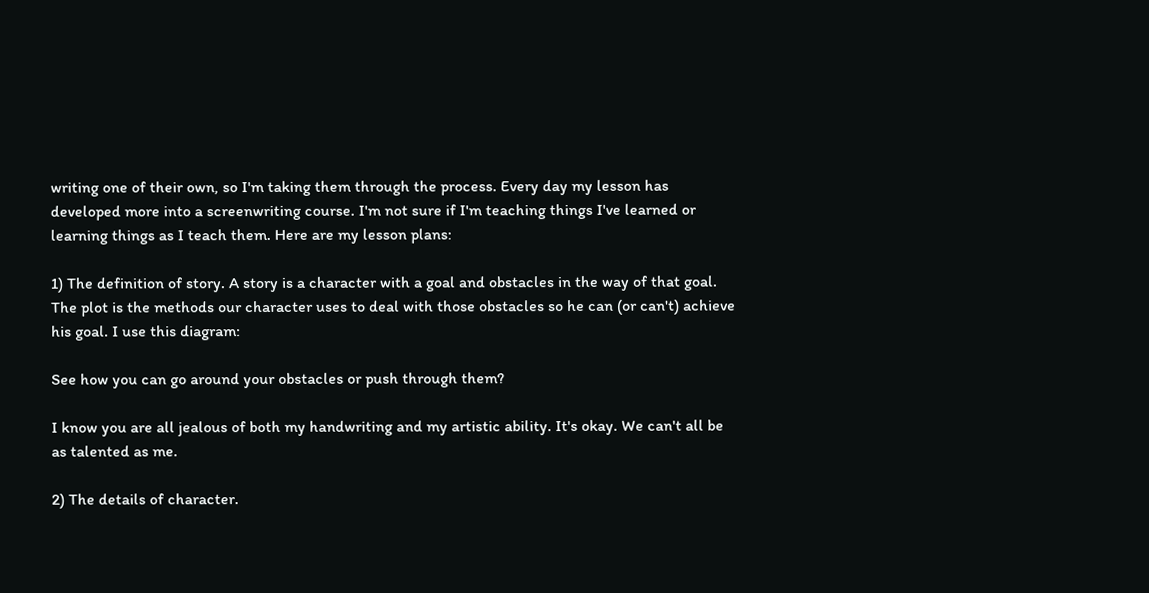writing one of their own, so I'm taking them through the process. Every day my lesson has developed more into a screenwriting course. I'm not sure if I'm teaching things I've learned or learning things as I teach them. Here are my lesson plans:

1) The definition of story. A story is a character with a goal and obstacles in the way of that goal. The plot is the methods our character uses to deal with those obstacles so he can (or can't) achieve his goal. I use this diagram:

See how you can go around your obstacles or push through them?

I know you are all jealous of both my handwriting and my artistic ability. It's okay. We can't all be as talented as me.

2) The details of character.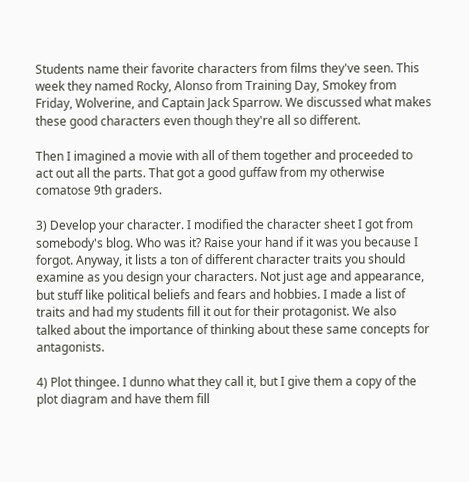Students name their favorite characters from films they've seen. This week they named Rocky, Alonso from Training Day, Smokey from Friday, Wolverine, and Captain Jack Sparrow. We discussed what makes these good characters even though they're all so different.

Then I imagined a movie with all of them together and proceeded to act out all the parts. That got a good guffaw from my otherwise comatose 9th graders.

3) Develop your character. I modified the character sheet I got from somebody's blog. Who was it? Raise your hand if it was you because I forgot. Anyway, it lists a ton of different character traits you should examine as you design your characters. Not just age and appearance, but stuff like political beliefs and fears and hobbies. I made a list of traits and had my students fill it out for their protagonist. We also talked about the importance of thinking about these same concepts for antagonists.

4) Plot thingee. I dunno what they call it, but I give them a copy of the plot diagram and have them fill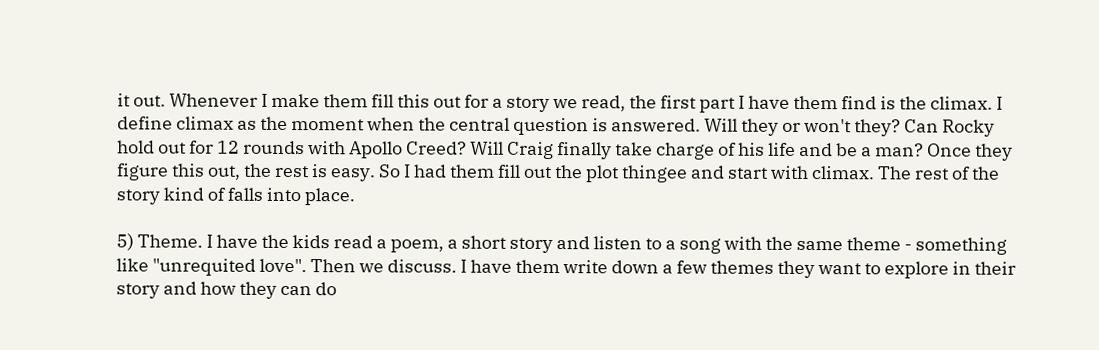it out. Whenever I make them fill this out for a story we read, the first part I have them find is the climax. I define climax as the moment when the central question is answered. Will they or won't they? Can Rocky hold out for 12 rounds with Apollo Creed? Will Craig finally take charge of his life and be a man? Once they figure this out, the rest is easy. So I had them fill out the plot thingee and start with climax. The rest of the story kind of falls into place.

5) Theme. I have the kids read a poem, a short story and listen to a song with the same theme - something like "unrequited love". Then we discuss. I have them write down a few themes they want to explore in their story and how they can do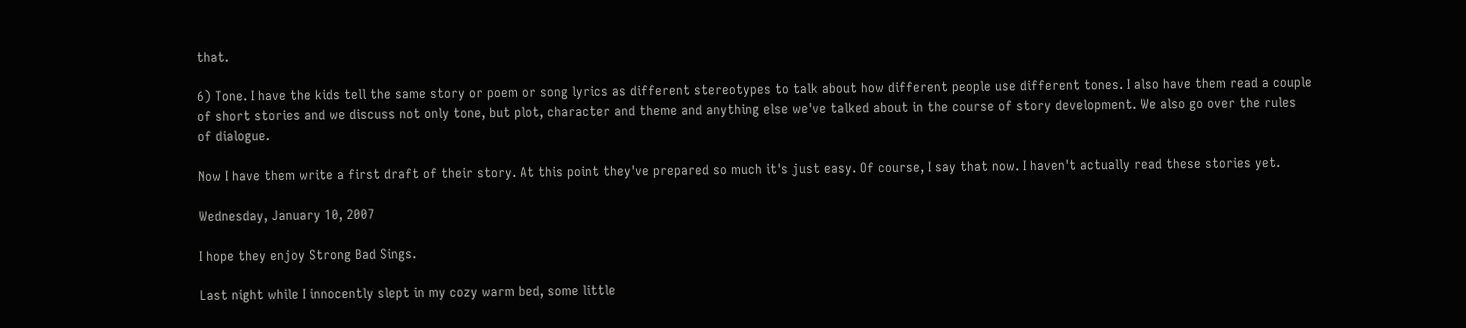that.

6) Tone. I have the kids tell the same story or poem or song lyrics as different stereotypes to talk about how different people use different tones. I also have them read a couple of short stories and we discuss not only tone, but plot, character and theme and anything else we've talked about in the course of story development. We also go over the rules of dialogue.

Now I have them write a first draft of their story. At this point they've prepared so much it's just easy. Of course, I say that now. I haven't actually read these stories yet.

Wednesday, January 10, 2007

I hope they enjoy Strong Bad Sings.

Last night while I innocently slept in my cozy warm bed, some little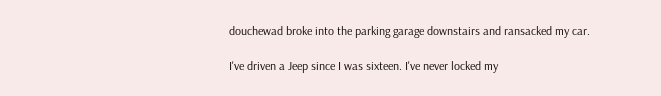douchewad broke into the parking garage downstairs and ransacked my car.

I've driven a Jeep since I was sixteen. I've never locked my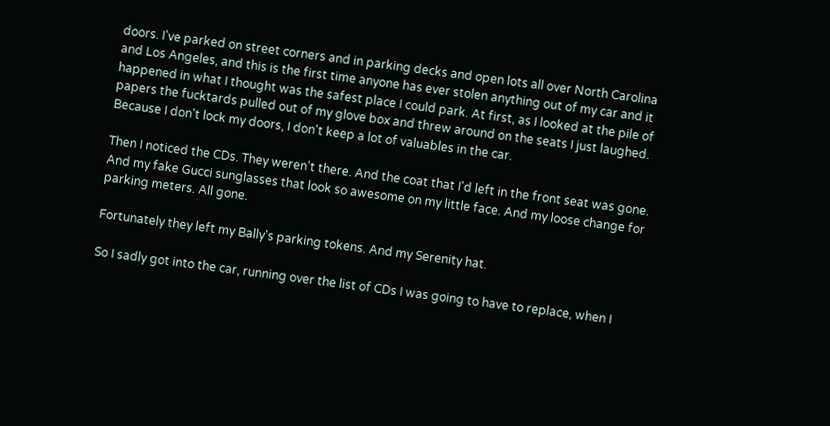doors. I've parked on street corners and in parking decks and open lots all over North Carolina and Los Angeles, and this is the first time anyone has ever stolen anything out of my car and it happened in what I thought was the safest place I could park. At first, as I looked at the pile of papers the fucktards pulled out of my glove box and threw around on the seats I just laughed. Because I don't lock my doors, I don't keep a lot of valuables in the car.

Then I noticed the CDs. They weren't there. And the coat that I'd left in the front seat was gone. And my fake Gucci sunglasses that look so awesome on my little face. And my loose change for parking meters. All gone.

Fortunately they left my Bally's parking tokens. And my Serenity hat.

So I sadly got into the car, running over the list of CDs I was going to have to replace, when I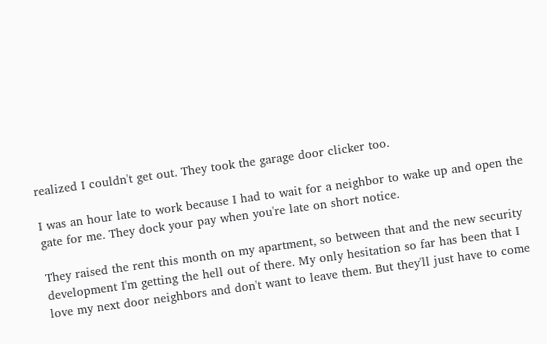realized I couldn't get out. They took the garage door clicker too.

I was an hour late to work because I had to wait for a neighbor to wake up and open the gate for me. They dock your pay when you're late on short notice.

They raised the rent this month on my apartment, so between that and the new security development I'm getting the hell out of there. My only hesitation so far has been that I love my next door neighbors and don't want to leave them. But they'll just have to come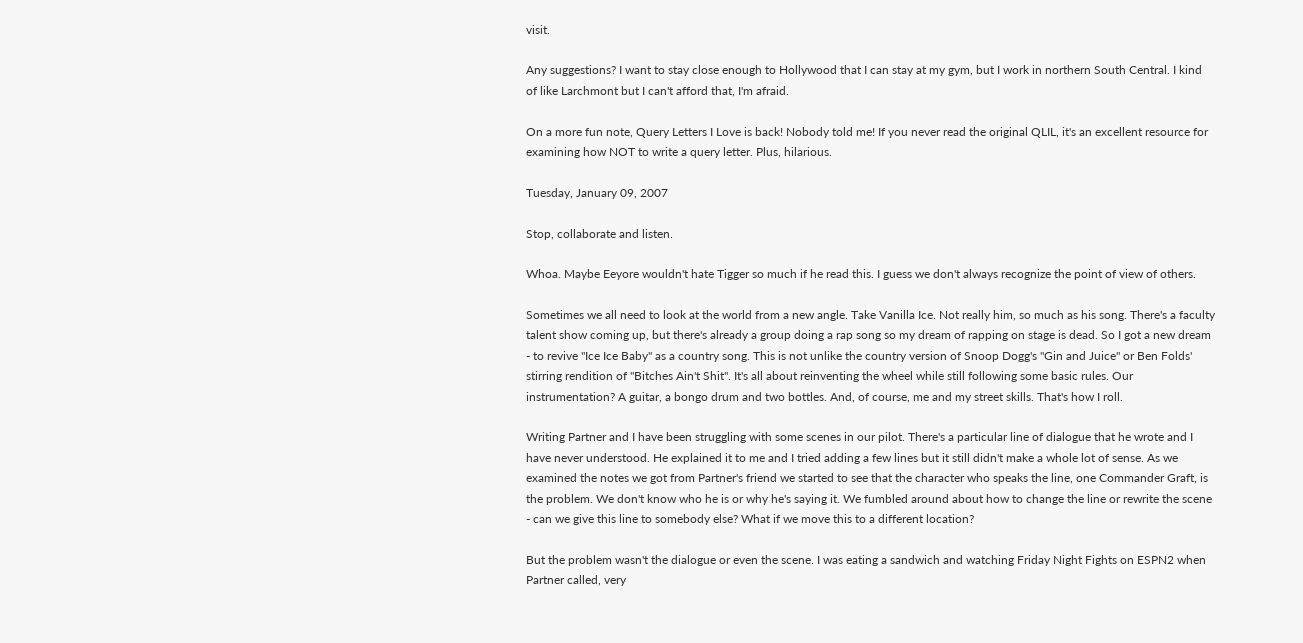visit.

Any suggestions? I want to stay close enough to Hollywood that I can stay at my gym, but I work in northern South Central. I kind of like Larchmont but I can't afford that, I'm afraid.

On a more fun note, Query Letters I Love is back! Nobody told me! If you never read the original QLIL, it's an excellent resource for examining how NOT to write a query letter. Plus, hilarious.

Tuesday, January 09, 2007

Stop, collaborate and listen.

Whoa. Maybe Eeyore wouldn't hate Tigger so much if he read this. I guess we don't always recognize the point of view of others.

Sometimes we all need to look at the world from a new angle. Take Vanilla Ice. Not really him, so much as his song. There's a faculty talent show coming up, but there's already a group doing a rap song so my dream of rapping on stage is dead. So I got a new dream - to revive "Ice Ice Baby" as a country song. This is not unlike the country version of Snoop Dogg's "Gin and Juice" or Ben Folds' stirring rendition of "Bitches Ain't Shit". It's all about reinventing the wheel while still following some basic rules. Our instrumentation? A guitar, a bongo drum and two bottles. And, of course, me and my street skills. That's how I roll.

Writing Partner and I have been struggling with some scenes in our pilot. There's a particular line of dialogue that he wrote and I have never understood. He explained it to me and I tried adding a few lines but it still didn't make a whole lot of sense. As we examined the notes we got from Partner's friend we started to see that the character who speaks the line, one Commander Graft, is the problem. We don't know who he is or why he's saying it. We fumbled around about how to change the line or rewrite the scene - can we give this line to somebody else? What if we move this to a different location?

But the problem wasn't the dialogue or even the scene. I was eating a sandwich and watching Friday Night Fights on ESPN2 when Partner called, very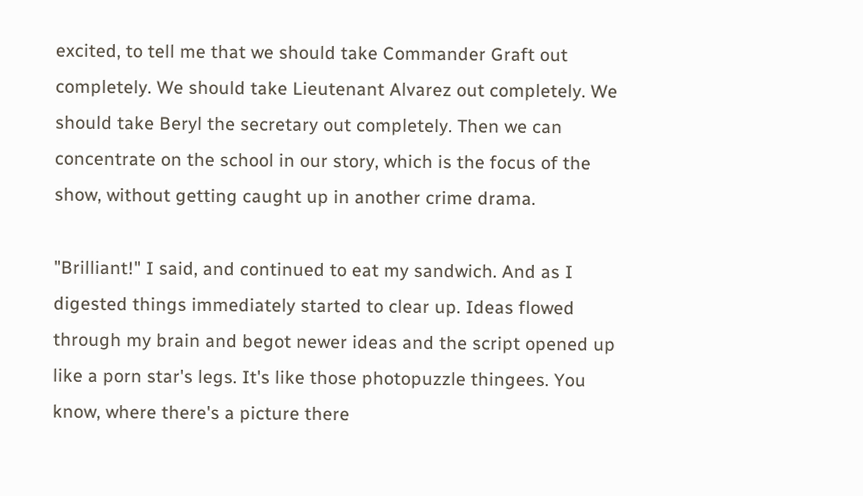excited, to tell me that we should take Commander Graft out completely. We should take Lieutenant Alvarez out completely. We should take Beryl the secretary out completely. Then we can concentrate on the school in our story, which is the focus of the show, without getting caught up in another crime drama.

"Brilliant!" I said, and continued to eat my sandwich. And as I digested things immediately started to clear up. Ideas flowed through my brain and begot newer ideas and the script opened up like a porn star's legs. It's like those photopuzzle thingees. You know, where there's a picture there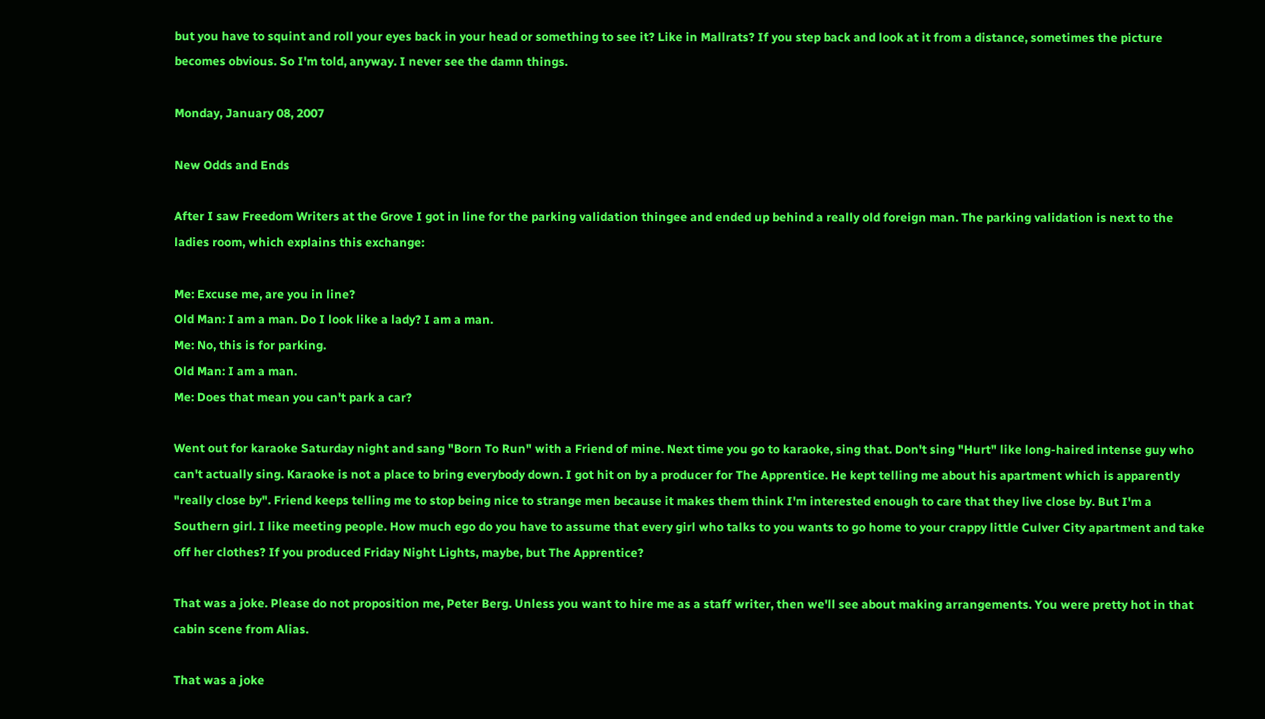but you have to squint and roll your eyes back in your head or something to see it? Like in Mallrats? If you step back and look at it from a distance, sometimes the picture becomes obvious. So I'm told, anyway. I never see the damn things.

Monday, January 08, 2007

New Odds and Ends

After I saw Freedom Writers at the Grove I got in line for the parking validation thingee and ended up behind a really old foreign man. The parking validation is next to the ladies room, which explains this exchange:

Me: Excuse me, are you in line?
Old Man: I am a man. Do I look like a lady? I am a man.
Me: No, this is for parking.
Old Man: I am a man.
Me: Does that mean you can't park a car?

Went out for karaoke Saturday night and sang "Born To Run" with a Friend of mine. Next time you go to karaoke, sing that. Don't sing "Hurt" like long-haired intense guy who can't actually sing. Karaoke is not a place to bring everybody down. I got hit on by a producer for The Apprentice. He kept telling me about his apartment which is apparently "really close by". Friend keeps telling me to stop being nice to strange men because it makes them think I'm interested enough to care that they live close by. But I'm a Southern girl. I like meeting people. How much ego do you have to assume that every girl who talks to you wants to go home to your crappy little Culver City apartment and take off her clothes? If you produced Friday Night Lights, maybe, but The Apprentice?

That was a joke. Please do not proposition me, Peter Berg. Unless you want to hire me as a staff writer, then we'll see about making arrangements. You were pretty hot in that cabin scene from Alias.

That was a joke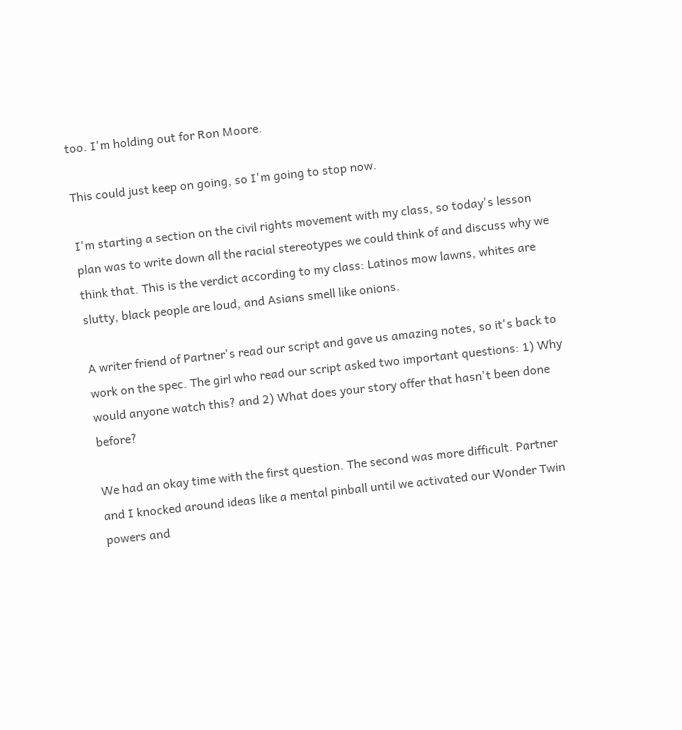too. I'm holding out for Ron Moore.

This could just keep on going, so I'm going to stop now.

I'm starting a section on the civil rights movement with my class, so today's lesson plan was to write down all the racial stereotypes we could think of and discuss why we think that. This is the verdict according to my class: Latinos mow lawns, whites are slutty, black people are loud, and Asians smell like onions.

A writer friend of Partner's read our script and gave us amazing notes, so it's back to work on the spec. The girl who read our script asked two important questions: 1) Why would anyone watch this? and 2) What does your story offer that hasn't been done before?

We had an okay time with the first question. The second was more difficult. Partner and I knocked around ideas like a mental pinball until we activated our Wonder Twin powers and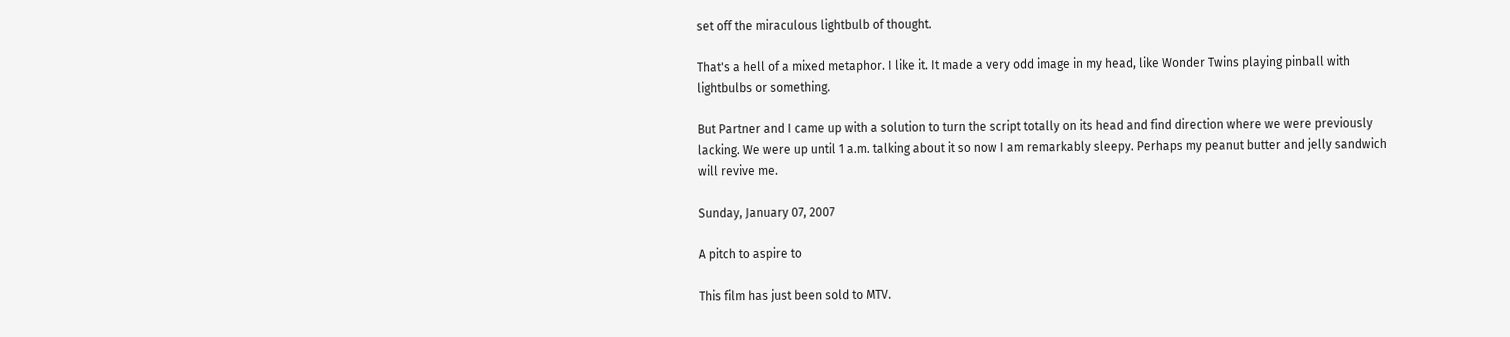set off the miraculous lightbulb of thought.

That's a hell of a mixed metaphor. I like it. It made a very odd image in my head, like Wonder Twins playing pinball with lightbulbs or something.

But Partner and I came up with a solution to turn the script totally on its head and find direction where we were previously lacking. We were up until 1 a.m. talking about it so now I am remarkably sleepy. Perhaps my peanut butter and jelly sandwich will revive me.

Sunday, January 07, 2007

A pitch to aspire to

This film has just been sold to MTV.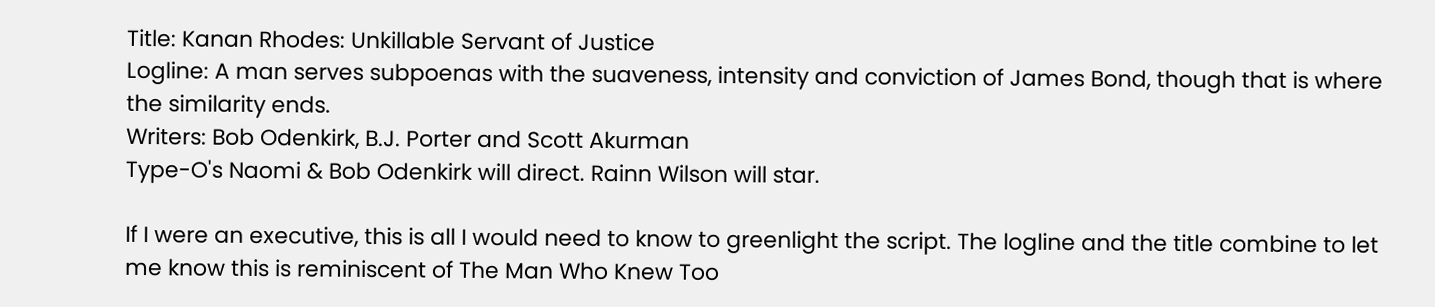Title: Kanan Rhodes: Unkillable Servant of Justice
Logline: A man serves subpoenas with the suaveness, intensity and conviction of James Bond, though that is where the similarity ends.
Writers: Bob Odenkirk, B.J. Porter and Scott Akurman
Type-O's Naomi & Bob Odenkirk will direct. Rainn Wilson will star.

If I were an executive, this is all I would need to know to greenlight the script. The logline and the title combine to let me know this is reminiscent of The Man Who Knew Too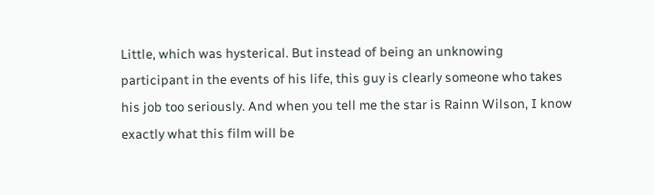Little, which was hysterical. But instead of being an unknowing participant in the events of his life, this guy is clearly someone who takes his job too seriously. And when you tell me the star is Rainn Wilson, I know exactly what this film will be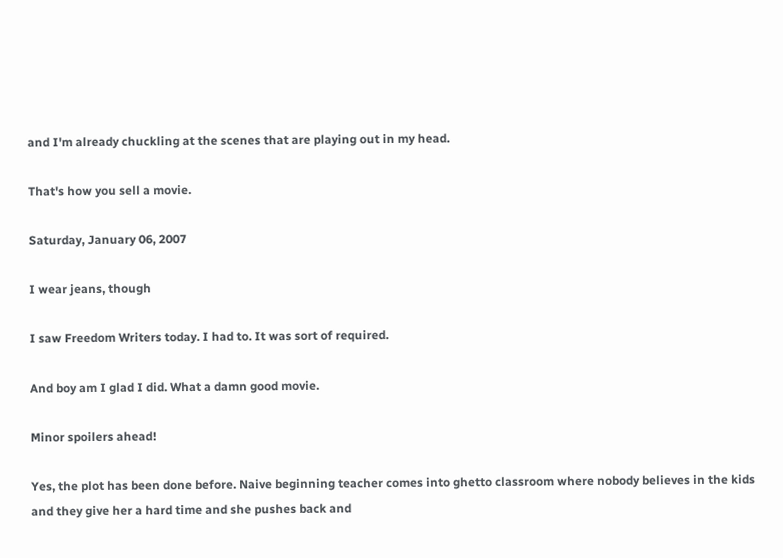and I'm already chuckling at the scenes that are playing out in my head.

That's how you sell a movie.

Saturday, January 06, 2007

I wear jeans, though

I saw Freedom Writers today. I had to. It was sort of required.

And boy am I glad I did. What a damn good movie.

Minor spoilers ahead!

Yes, the plot has been done before. Naive beginning teacher comes into ghetto classroom where nobody believes in the kids and they give her a hard time and she pushes back and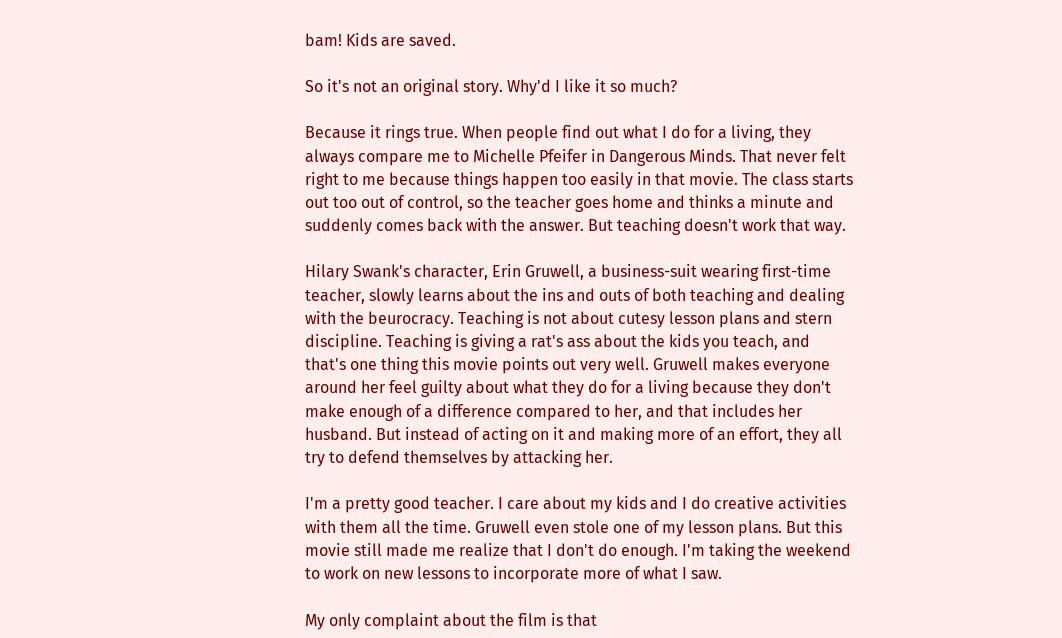bam! Kids are saved.

So it's not an original story. Why'd I like it so much?

Because it rings true. When people find out what I do for a living, they always compare me to Michelle Pfeifer in Dangerous Minds. That never felt right to me because things happen too easily in that movie. The class starts out too out of control, so the teacher goes home and thinks a minute and suddenly comes back with the answer. But teaching doesn't work that way.

Hilary Swank's character, Erin Gruwell, a business-suit wearing first-time teacher, slowly learns about the ins and outs of both teaching and dealing with the beurocracy. Teaching is not about cutesy lesson plans and stern discipline. Teaching is giving a rat's ass about the kids you teach, and that's one thing this movie points out very well. Gruwell makes everyone around her feel guilty about what they do for a living because they don't make enough of a difference compared to her, and that includes her husband. But instead of acting on it and making more of an effort, they all try to defend themselves by attacking her.

I'm a pretty good teacher. I care about my kids and I do creative activities with them all the time. Gruwell even stole one of my lesson plans. But this movie still made me realize that I don't do enough. I'm taking the weekend to work on new lessons to incorporate more of what I saw.

My only complaint about the film is that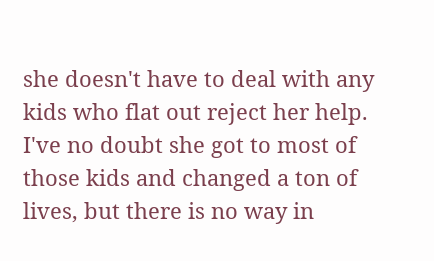she doesn't have to deal with any kids who flat out reject her help. I've no doubt she got to most of those kids and changed a ton of lives, but there is no way in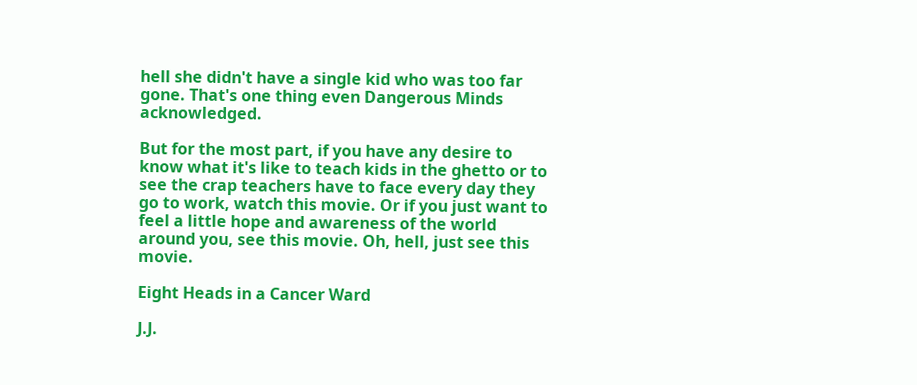hell she didn't have a single kid who was too far gone. That's one thing even Dangerous Minds acknowledged.

But for the most part, if you have any desire to know what it's like to teach kids in the ghetto or to see the crap teachers have to face every day they go to work, watch this movie. Or if you just want to feel a little hope and awareness of the world around you, see this movie. Oh, hell, just see this movie.

Eight Heads in a Cancer Ward

J.J.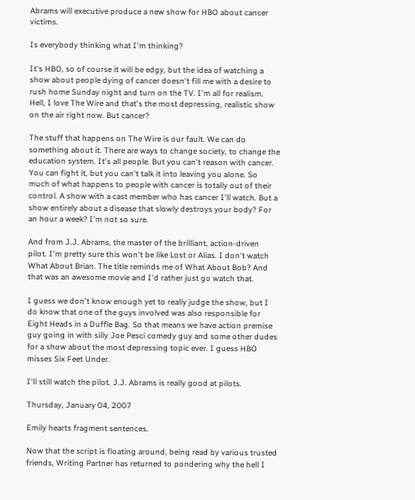Abrams will executive produce a new show for HBO about cancer victims.

Is everybody thinking what I'm thinking?

It's HBO, so of course it will be edgy, but the idea of watching a show about people dying of cancer doesn't fill me with a desire to rush home Sunday night and turn on the TV. I'm all for realism. Hell, I love The Wire and that's the most depressing, realistic show on the air right now. But cancer?

The stuff that happens on The Wire is our fault. We can do something about it. There are ways to change society, to change the education system. It's all people. But you can't reason with cancer. You can fight it, but you can't talk it into leaving you alone. So much of what happens to people with cancer is totally out of their control. A show with a cast member who has cancer I'll watch. But a show entirely about a disease that slowly destroys your body? For an hour a week? I'm not so sure.

And from J.J. Abrams, the master of the brilliant, action-driven pilot. I'm pretty sure this won't be like Lost or Alias. I don't watch What About Brian. The title reminds me of What About Bob? And that was an awesome movie and I'd rather just go watch that.

I guess we don't know enough yet to really judge the show, but I do know that one of the guys involved was also responsible for Eight Heads in a Duffle Bag. So that means we have action premise guy going in with silly Joe Pesci comedy guy and some other dudes for a show about the most depressing topic ever. I guess HBO misses Six Feet Under.

I'll still watch the pilot. J.J. Abrams is really good at pilots.

Thursday, January 04, 2007

Emily hearts fragment sentences.

Now that the script is floating around, being read by various trusted friends, Writing Partner has returned to pondering why the hell I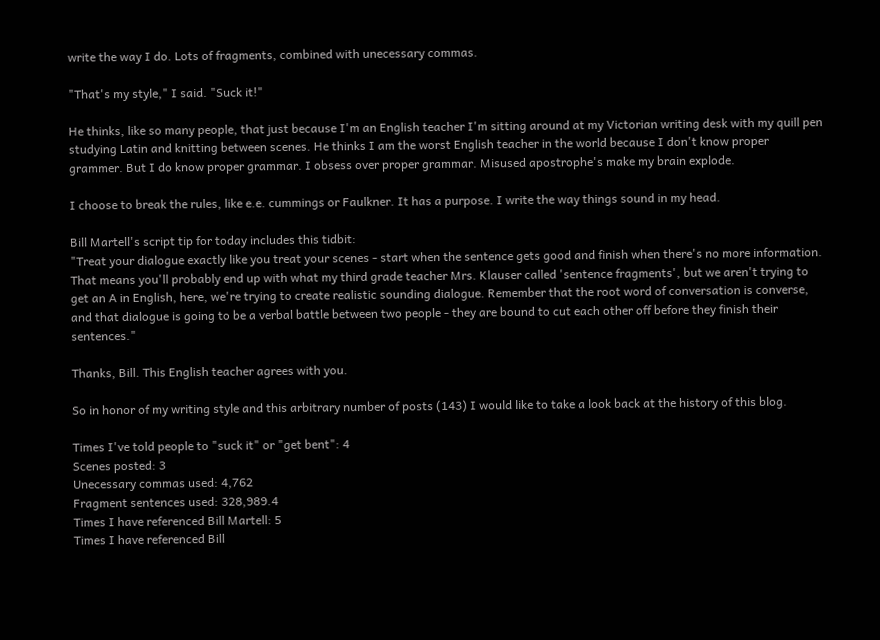write the way I do. Lots of fragments, combined with unecessary commas.

"That's my style," I said. "Suck it!"

He thinks, like so many people, that just because I'm an English teacher I'm sitting around at my Victorian writing desk with my quill pen studying Latin and knitting between scenes. He thinks I am the worst English teacher in the world because I don't know proper grammer. But I do know proper grammar. I obsess over proper grammar. Misused apostrophe's make my brain explode.

I choose to break the rules, like e.e. cummings or Faulkner. It has a purpose. I write the way things sound in my head.

Bill Martell's script tip for today includes this tidbit:
"Treat your dialogue exactly like you treat your scenes - start when the sentence gets good and finish when there's no more information. That means you'll probably end up with what my third grade teacher Mrs. Klauser called 'sentence fragments', but we aren't trying to get an A in English, here, we're trying to create realistic sounding dialogue. Remember that the root word of conversation is converse, and that dialogue is going to be a verbal battle between two people - they are bound to cut each other off before they finish their sentences."

Thanks, Bill. This English teacher agrees with you.

So in honor of my writing style and this arbitrary number of posts (143) I would like to take a look back at the history of this blog.

Times I've told people to "suck it" or "get bent": 4
Scenes posted: 3
Unecessary commas used: 4,762
Fragment sentences used: 328,989.4
Times I have referenced Bill Martell: 5
Times I have referenced Bill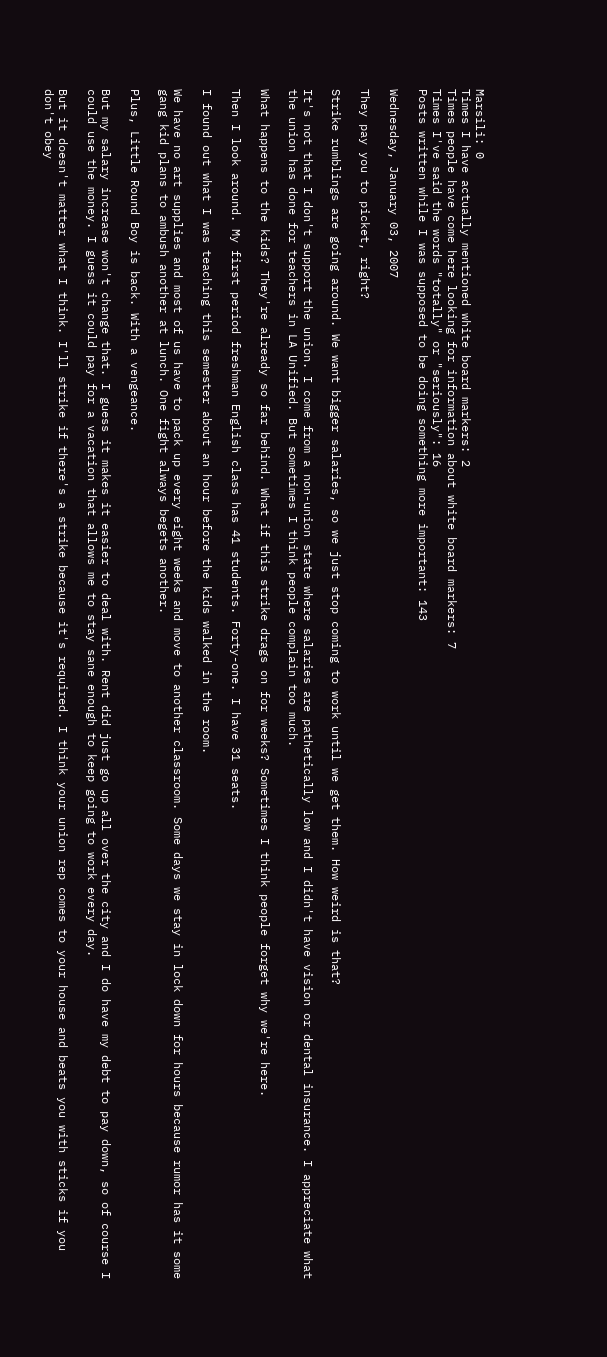Marsili: 0
Times I have actually mentioned white board markers: 2
Times people have come here looking for information about white board markers: 7
Times I've said the words "totally" or "seriously": 16
Posts written while I was supposed to be doing something more important: 143

Wednesday, January 03, 2007

They pay you to picket, right?

Strike rumblings are going around. We want bigger salaries, so we just stop coming to work until we get them. How weird is that?

It's not that I don't support the union. I come from a non-union state where salaries are pathetically low and I didn't have vision or dental insurance. I appreciate what the union has done for teachers in LA Unified. But sometimes I think people complain too much.

What happens to the kids? They're already so far behind. What if this strike drags on for weeks? Sometimes I think people forget why we're here.

Then I look around. My first period freshman English class has 41 students. Forty-one. I have 31 seats.

I found out what I was teaching this semester about an hour before the kids walked in the room.

We have no art supplies and most of us have to pack up every eight weeks and move to another classroom. Some days we stay in lock down for hours because rumor has it some gang kid plans to ambush another at lunch. One fight always begets another.

Plus, Little Round Boy is back. With a vengeance.

But my salary increase won't change that. I guess it makes it easier to deal with. Rent did just go up all over the city and I do have my debt to pay down, so of course I could use the money. I guess it could pay for a vacation that allows me to stay sane enough to keep going to work every day.

But it doesn't matter what I think. I'll strike if there's a strike because it's required. I think your union rep comes to your house and beats you with sticks if you don't obey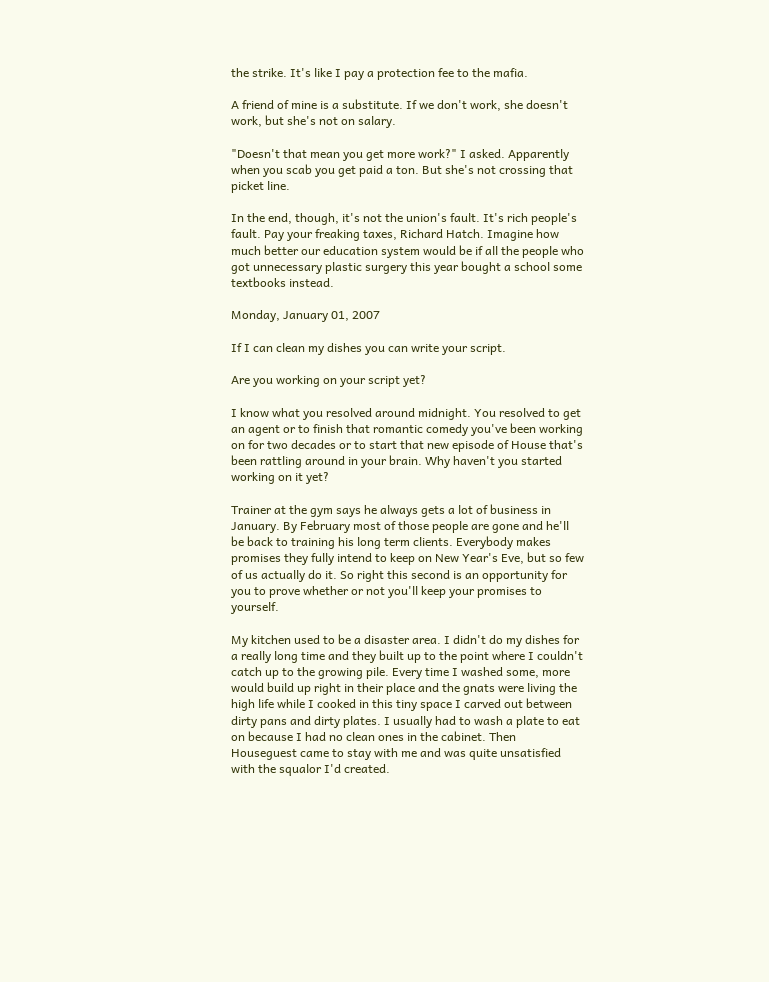the strike. It's like I pay a protection fee to the mafia.

A friend of mine is a substitute. If we don't work, she doesn't work, but she's not on salary.

"Doesn't that mean you get more work?" I asked. Apparently when you scab you get paid a ton. But she's not crossing that picket line.

In the end, though, it's not the union's fault. It's rich people's fault. Pay your freaking taxes, Richard Hatch. Imagine how much better our education system would be if all the people who got unnecessary plastic surgery this year bought a school some textbooks instead.

Monday, January 01, 2007

If I can clean my dishes you can write your script.

Are you working on your script yet?

I know what you resolved around midnight. You resolved to get an agent or to finish that romantic comedy you've been working on for two decades or to start that new episode of House that's been rattling around in your brain. Why haven't you started working on it yet?

Trainer at the gym says he always gets a lot of business in January. By February most of those people are gone and he'll be back to training his long term clients. Everybody makes promises they fully intend to keep on New Year's Eve, but so few of us actually do it. So right this second is an opportunity for you to prove whether or not you'll keep your promises to yourself.

My kitchen used to be a disaster area. I didn't do my dishes for a really long time and they built up to the point where I couldn't catch up to the growing pile. Every time I washed some, more would build up right in their place and the gnats were living the high life while I cooked in this tiny space I carved out between dirty pans and dirty plates. I usually had to wash a plate to eat on because I had no clean ones in the cabinet. Then Houseguest came to stay with me and was quite unsatisfied with the squalor I'd created.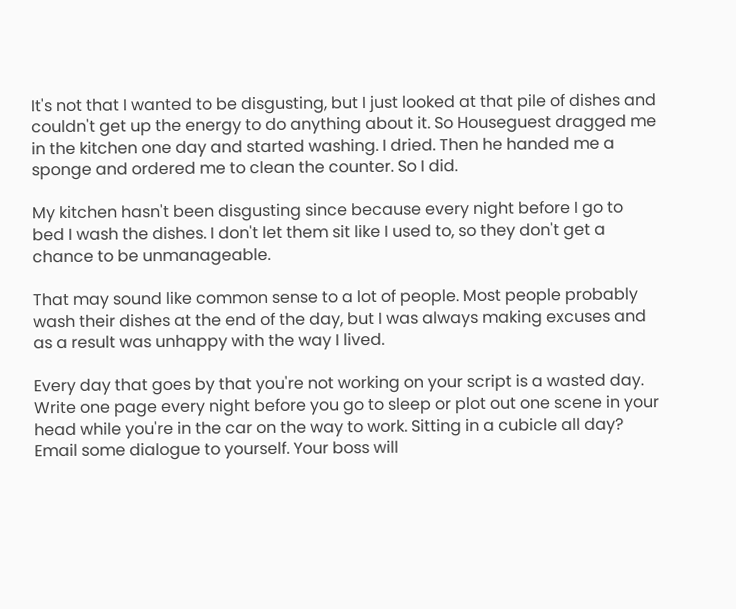It's not that I wanted to be disgusting, but I just looked at that pile of dishes and couldn't get up the energy to do anything about it. So Houseguest dragged me in the kitchen one day and started washing. I dried. Then he handed me a sponge and ordered me to clean the counter. So I did.

My kitchen hasn't been disgusting since because every night before I go to bed I wash the dishes. I don't let them sit like I used to, so they don't get a chance to be unmanageable.

That may sound like common sense to a lot of people. Most people probably wash their dishes at the end of the day, but I was always making excuses and as a result was unhappy with the way I lived.

Every day that goes by that you're not working on your script is a wasted day. Write one page every night before you go to sleep or plot out one scene in your head while you're in the car on the way to work. Sitting in a cubicle all day? Email some dialogue to yourself. Your boss will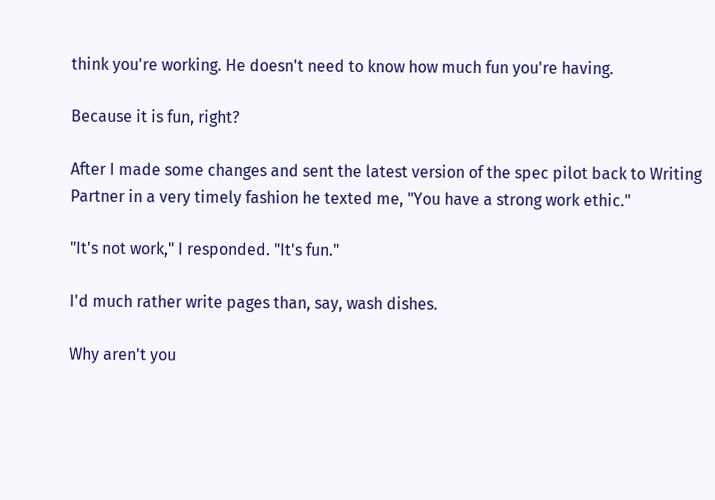think you're working. He doesn't need to know how much fun you're having.

Because it is fun, right?

After I made some changes and sent the latest version of the spec pilot back to Writing Partner in a very timely fashion he texted me, "You have a strong work ethic."

"It's not work," I responded. "It's fun."

I'd much rather write pages than, say, wash dishes.

Why aren't you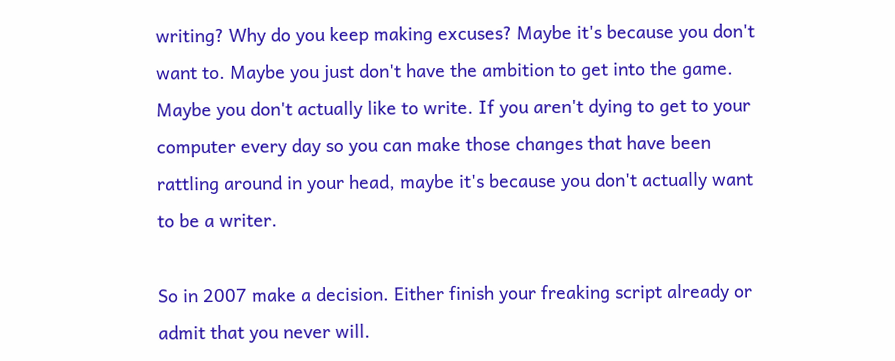writing? Why do you keep making excuses? Maybe it's because you don't want to. Maybe you just don't have the ambition to get into the game. Maybe you don't actually like to write. If you aren't dying to get to your computer every day so you can make those changes that have been rattling around in your head, maybe it's because you don't actually want to be a writer.

So in 2007 make a decision. Either finish your freaking script already or admit that you never will.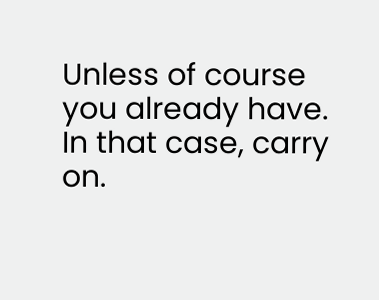Unless of course you already have. In that case, carry on.